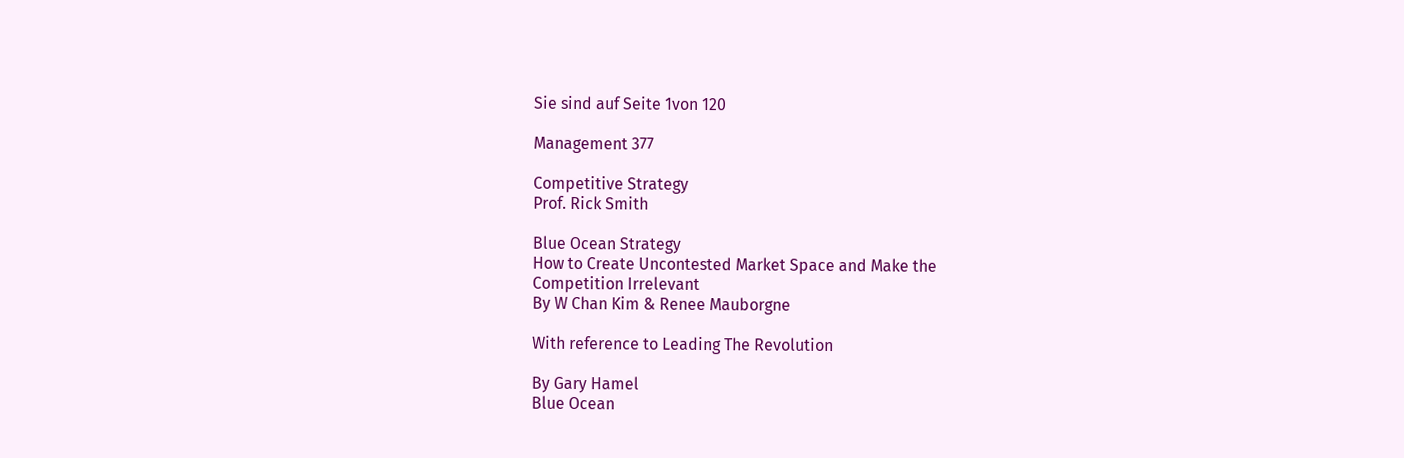Sie sind auf Seite 1von 120

Management 377

Competitive Strategy
Prof. Rick Smith

Blue Ocean Strategy
How to Create Uncontested Market Space and Make the
Competition Irrelevant
By W Chan Kim & Renee Mauborgne

With reference to Leading The Revolution

By Gary Hamel
Blue Ocean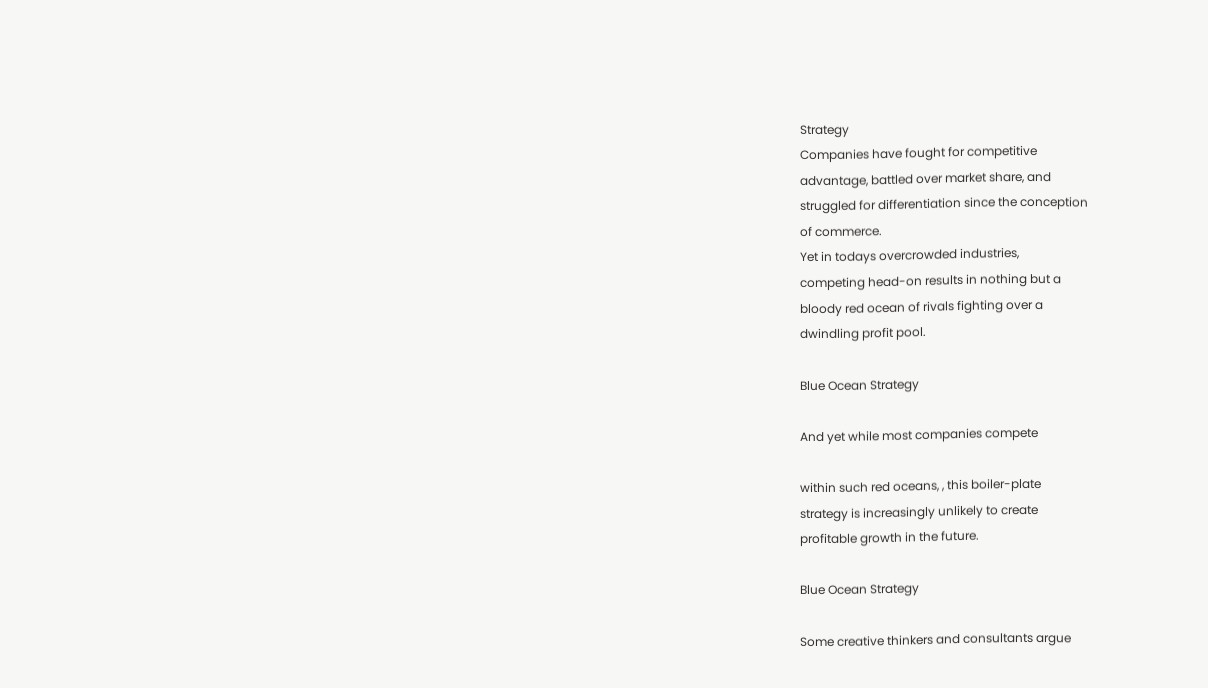Strategy
Companies have fought for competitive
advantage, battled over market share, and
struggled for differentiation since the conception
of commerce.
Yet in todays overcrowded industries,
competing head-on results in nothing but a
bloody red ocean of rivals fighting over a
dwindling profit pool.

Blue Ocean Strategy

And yet while most companies compete

within such red oceans, , this boiler-plate
strategy is increasingly unlikely to create
profitable growth in the future.

Blue Ocean Strategy

Some creative thinkers and consultants argue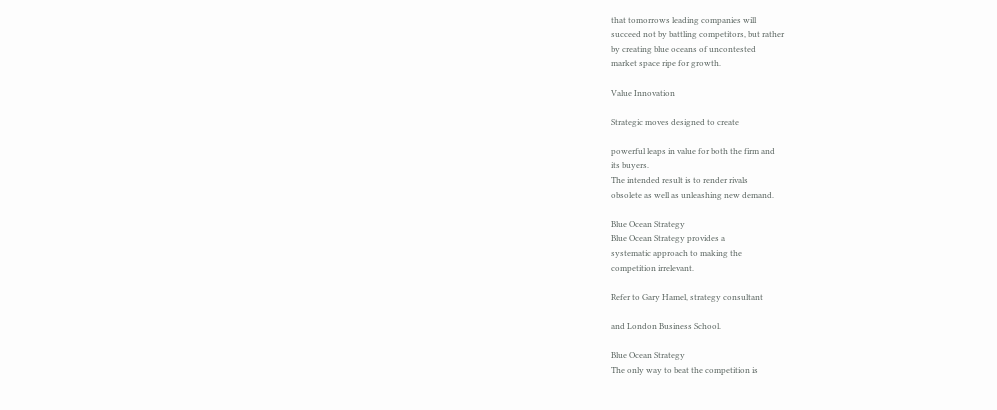that tomorrows leading companies will
succeed not by battling competitors, but rather
by creating blue oceans of uncontested
market space ripe for growth.

Value Innovation

Strategic moves designed to create

powerful leaps in value for both the firm and
its buyers.
The intended result is to render rivals
obsolete as well as unleashing new demand.

Blue Ocean Strategy
Blue Ocean Strategy provides a
systematic approach to making the
competition irrelevant.

Refer to Gary Hamel, strategy consultant

and London Business School.

Blue Ocean Strategy
The only way to beat the competition is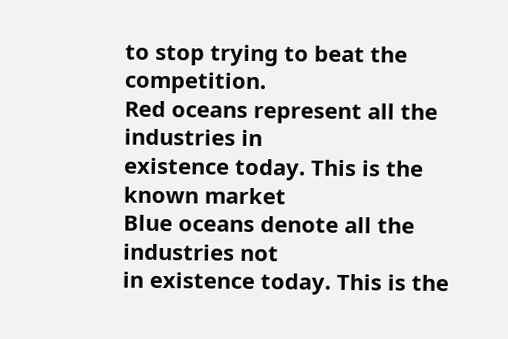to stop trying to beat the competition.
Red oceans represent all the industries in
existence today. This is the known market
Blue oceans denote all the industries not
in existence today. This is the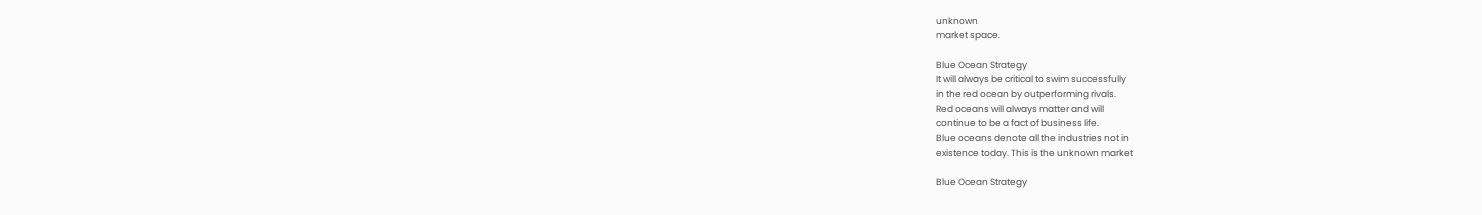unknown
market space.

Blue Ocean Strategy
It will always be critical to swim successfully
in the red ocean by outperforming rivals.
Red oceans will always matter and will
continue to be a fact of business life.
Blue oceans denote all the industries not in
existence today. This is the unknown market

Blue Ocean Strategy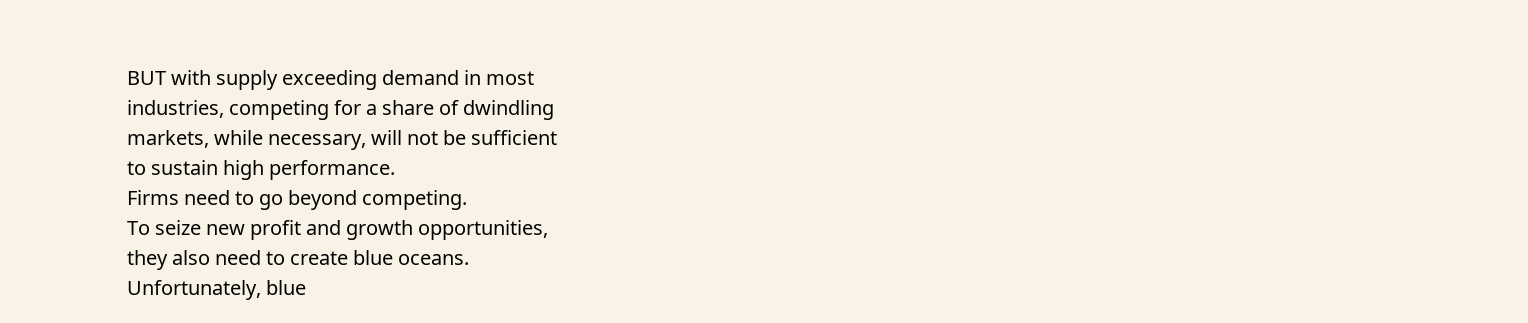BUT with supply exceeding demand in most
industries, competing for a share of dwindling
markets, while necessary, will not be sufficient
to sustain high performance.
Firms need to go beyond competing.
To seize new profit and growth opportunities,
they also need to create blue oceans.
Unfortunately, blue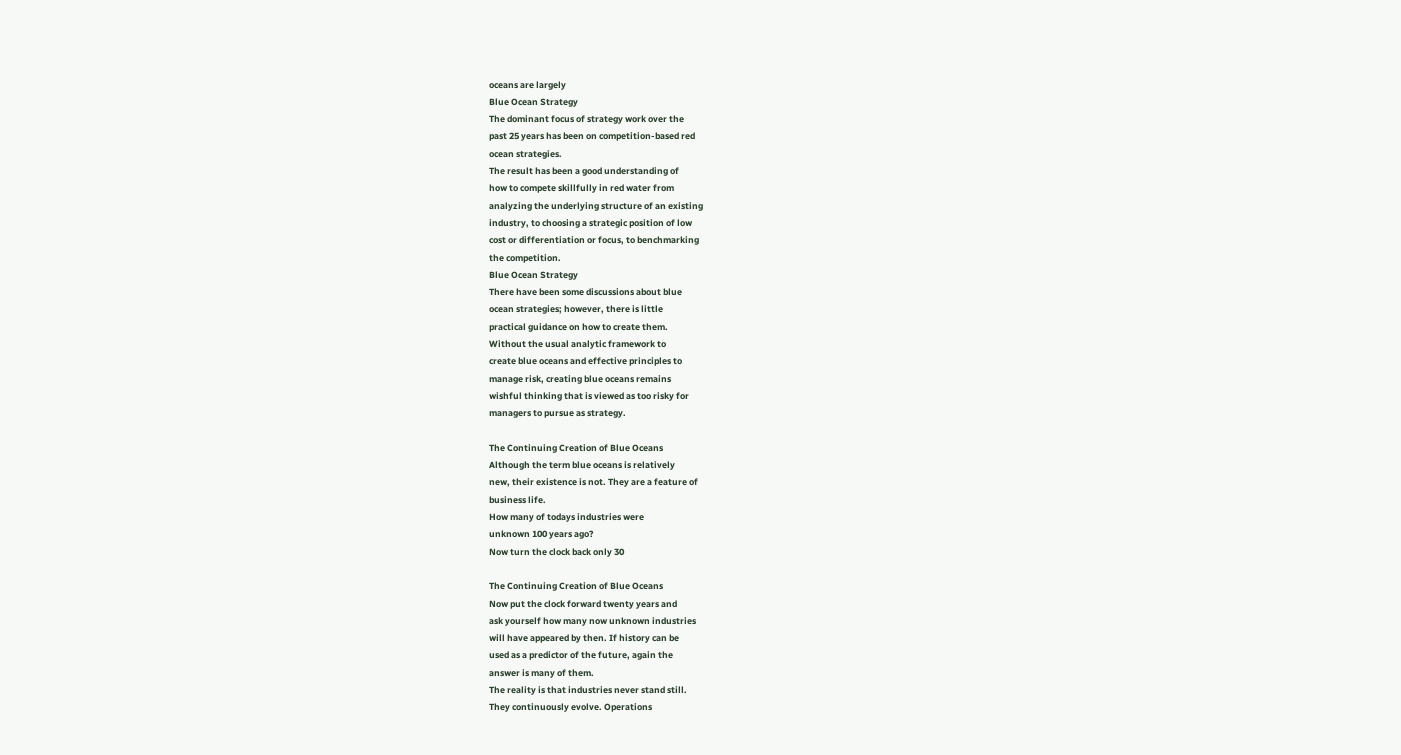oceans are largely
Blue Ocean Strategy
The dominant focus of strategy work over the
past 25 years has been on competition-based red
ocean strategies.
The result has been a good understanding of
how to compete skillfully in red water from
analyzing the underlying structure of an existing
industry, to choosing a strategic position of low
cost or differentiation or focus, to benchmarking
the competition.
Blue Ocean Strategy
There have been some discussions about blue
ocean strategies; however, there is little
practical guidance on how to create them.
Without the usual analytic framework to
create blue oceans and effective principles to
manage risk, creating blue oceans remains
wishful thinking that is viewed as too risky for
managers to pursue as strategy.

The Continuing Creation of Blue Oceans
Although the term blue oceans is relatively
new, their existence is not. They are a feature of
business life.
How many of todays industries were
unknown 100 years ago?
Now turn the clock back only 30

The Continuing Creation of Blue Oceans
Now put the clock forward twenty years and
ask yourself how many now unknown industries
will have appeared by then. If history can be
used as a predictor of the future, again the
answer is many of them.
The reality is that industries never stand still.
They continuously evolve. Operations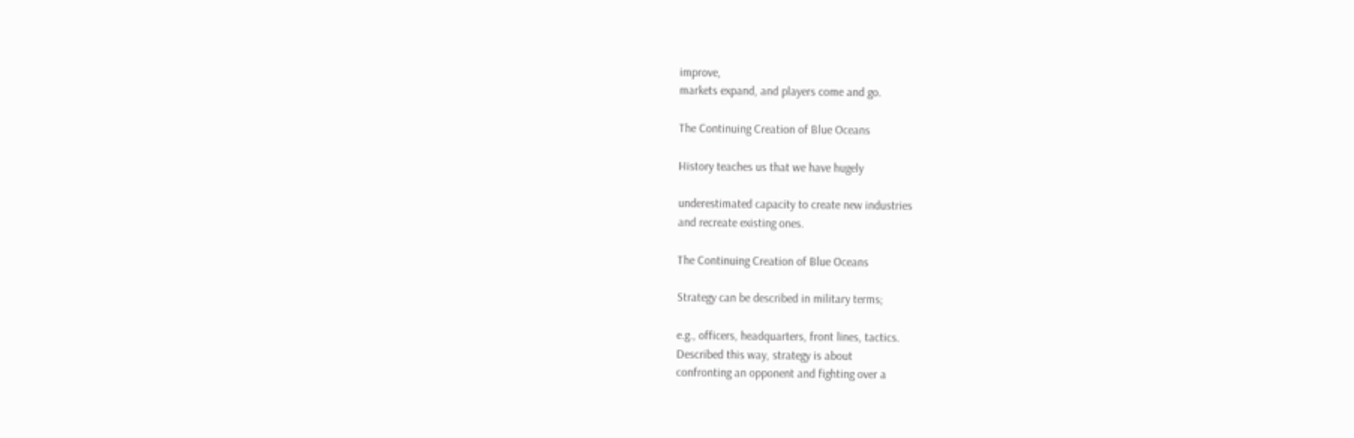improve,
markets expand, and players come and go.

The Continuing Creation of Blue Oceans

History teaches us that we have hugely

underestimated capacity to create new industries
and recreate existing ones.

The Continuing Creation of Blue Oceans

Strategy can be described in military terms;

e.g., officers, headquarters, front lines, tactics.
Described this way, strategy is about
confronting an opponent and fighting over a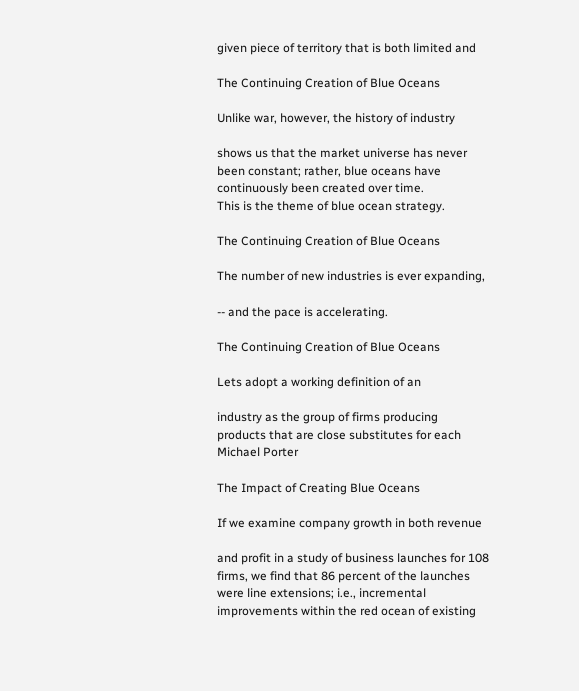given piece of territory that is both limited and

The Continuing Creation of Blue Oceans

Unlike war, however, the history of industry

shows us that the market universe has never
been constant; rather, blue oceans have
continuously been created over time.
This is the theme of blue ocean strategy.

The Continuing Creation of Blue Oceans

The number of new industries is ever expanding,

-- and the pace is accelerating.

The Continuing Creation of Blue Oceans

Lets adopt a working definition of an

industry as the group of firms producing
products that are close substitutes for each
Michael Porter

The Impact of Creating Blue Oceans

If we examine company growth in both revenue

and profit in a study of business launches for 108
firms, we find that 86 percent of the launches
were line extensions; i.e., incremental
improvements within the red ocean of existing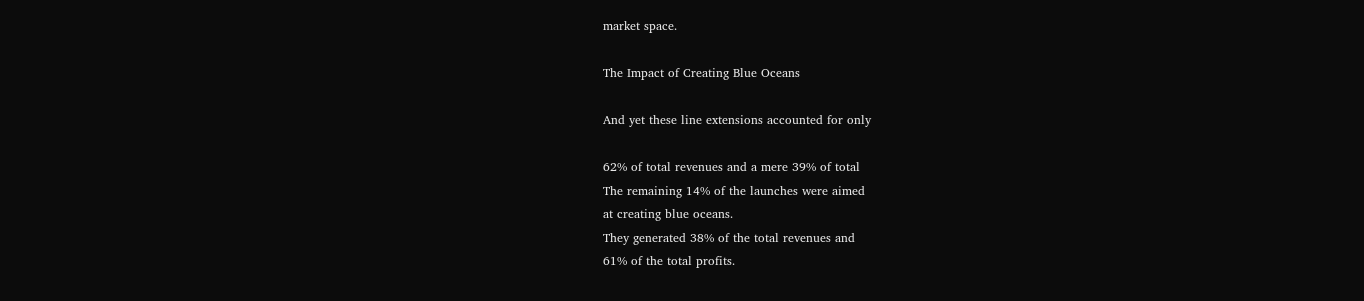market space.

The Impact of Creating Blue Oceans

And yet these line extensions accounted for only

62% of total revenues and a mere 39% of total
The remaining 14% of the launches were aimed
at creating blue oceans.
They generated 38% of the total revenues and
61% of the total profits.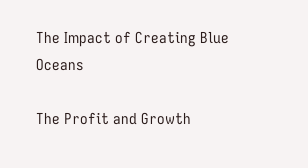The Impact of Creating Blue Oceans

The Profit and Growth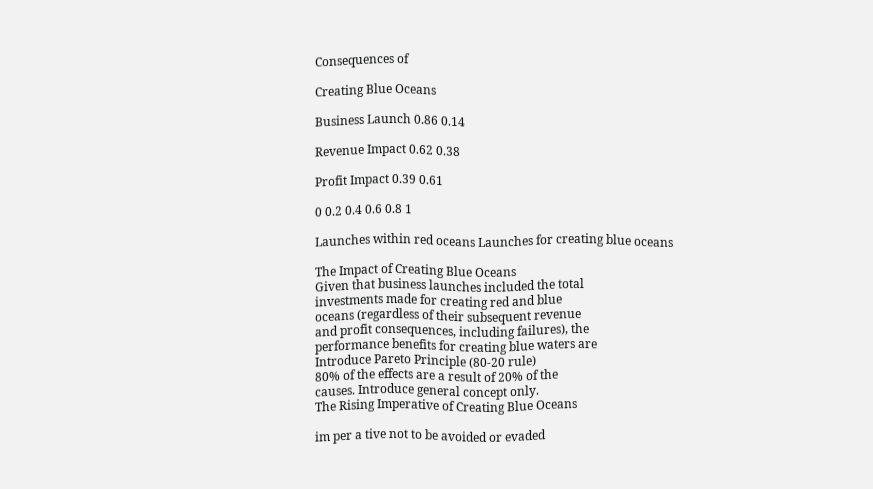Consequences of

Creating Blue Oceans

Business Launch 0.86 0.14

Revenue Impact 0.62 0.38

Profit Impact 0.39 0.61

0 0.2 0.4 0.6 0.8 1

Launches within red oceans Launches for creating blue oceans

The Impact of Creating Blue Oceans
Given that business launches included the total
investments made for creating red and blue
oceans (regardless of their subsequent revenue
and profit consequences, including failures), the
performance benefits for creating blue waters are
Introduce Pareto Principle (80-20 rule)
80% of the effects are a result of 20% of the
causes. Introduce general concept only.
The Rising Imperative of Creating Blue Oceans

im per a tive not to be avoided or evaded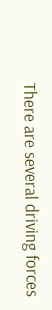There are several driving forces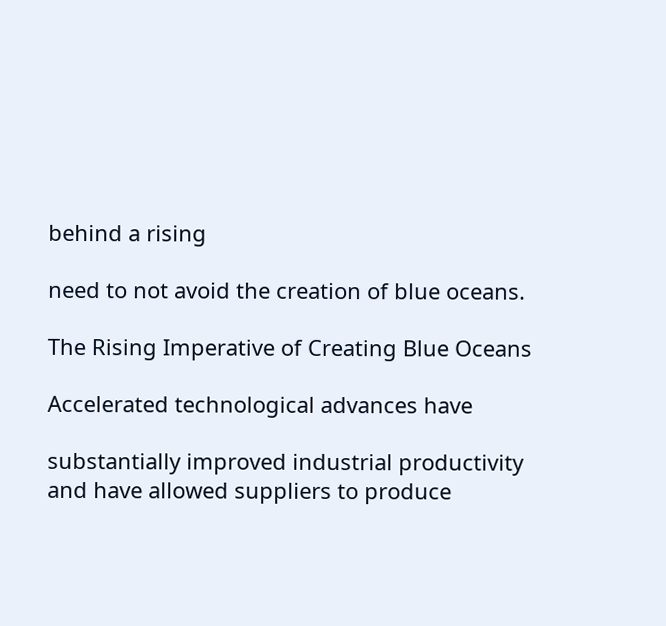behind a rising

need to not avoid the creation of blue oceans.

The Rising Imperative of Creating Blue Oceans

Accelerated technological advances have

substantially improved industrial productivity
and have allowed suppliers to produce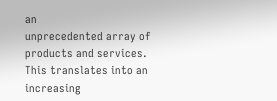an
unprecedented array of products and services.
This translates into an increasing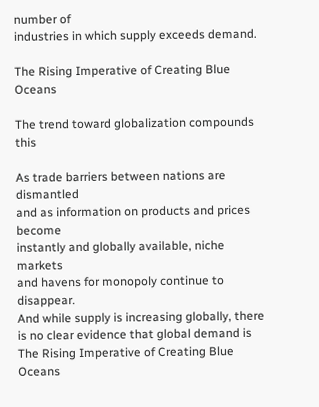number of
industries in which supply exceeds demand.

The Rising Imperative of Creating Blue Oceans

The trend toward globalization compounds this

As trade barriers between nations are dismantled
and as information on products and prices become
instantly and globally available, niche markets
and havens for monopoly continue to disappear.
And while supply is increasing globally, there
is no clear evidence that global demand is
The Rising Imperative of Creating Blue Oceans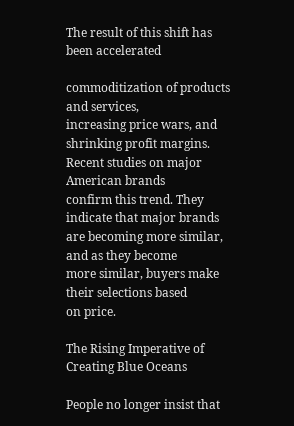The result of this shift has been accelerated

commoditization of products and services,
increasing price wars, and shrinking profit margins.
Recent studies on major American brands
confirm this trend. They indicate that major brands
are becoming more similar, and as they become
more similar, buyers make their selections based
on price.

The Rising Imperative of Creating Blue Oceans

People no longer insist that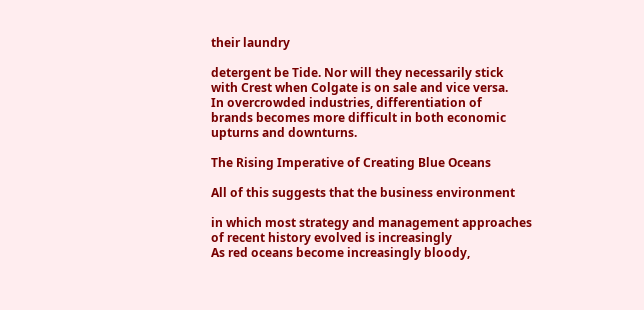their laundry

detergent be Tide. Nor will they necessarily stick
with Crest when Colgate is on sale and vice versa.
In overcrowded industries, differentiation of
brands becomes more difficult in both economic
upturns and downturns.

The Rising Imperative of Creating Blue Oceans

All of this suggests that the business environment

in which most strategy and management approaches
of recent history evolved is increasingly
As red oceans become increasingly bloody,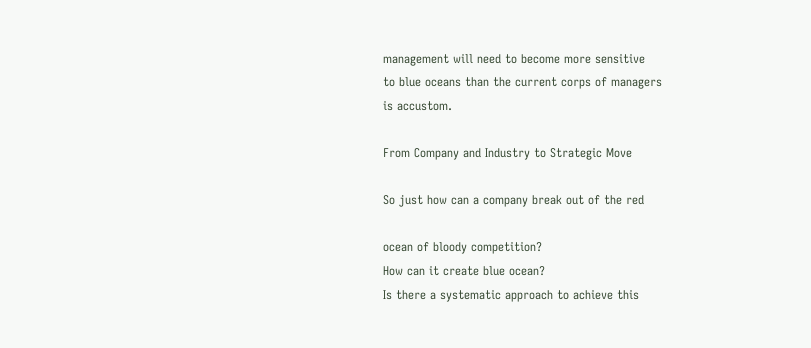management will need to become more sensitive
to blue oceans than the current corps of managers
is accustom.

From Company and Industry to Strategic Move

So just how can a company break out of the red

ocean of bloody competition?
How can it create blue ocean?
Is there a systematic approach to achieve this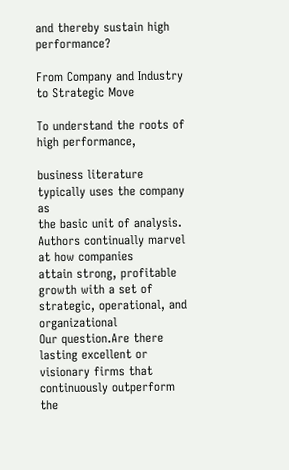and thereby sustain high performance?

From Company and Industry to Strategic Move

To understand the roots of high performance,

business literature typically uses the company as
the basic unit of analysis.
Authors continually marvel at how companies
attain strong, profitable growth with a set of
strategic, operational, and organizational
Our question.Are there lasting excellent or
visionary firms that continuously outperform the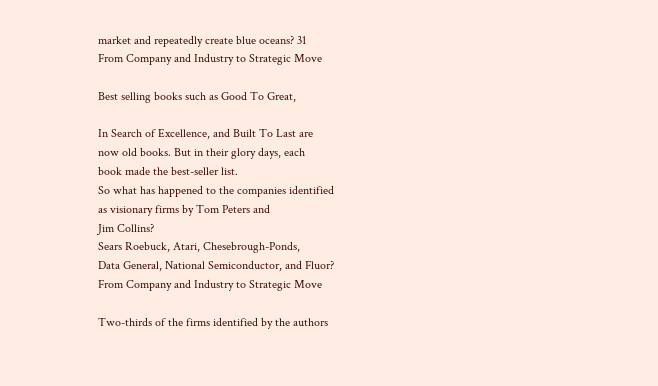market and repeatedly create blue oceans? 31
From Company and Industry to Strategic Move

Best selling books such as Good To Great,

In Search of Excellence, and Built To Last are
now old books. But in their glory days, each
book made the best-seller list.
So what has happened to the companies identified
as visionary firms by Tom Peters and
Jim Collins?
Sears Roebuck, Atari, Chesebrough-Ponds,
Data General, National Semiconductor, and Fluor?
From Company and Industry to Strategic Move

Two-thirds of the firms identified by the authors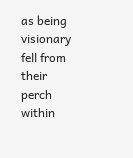as being visionary fell from their perch within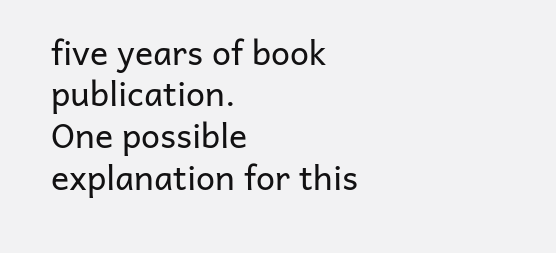five years of book publication.
One possible explanation for this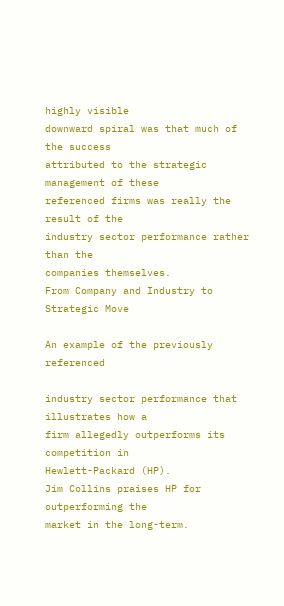highly visible
downward spiral was that much of the success
attributed to the strategic management of these
referenced firms was really the result of the
industry sector performance rather than the
companies themselves.
From Company and Industry to Strategic Move

An example of the previously referenced

industry sector performance that illustrates how a
firm allegedly outperforms its competition in
Hewlett-Packard (HP).
Jim Collins praises HP for outperforming the
market in the long-term.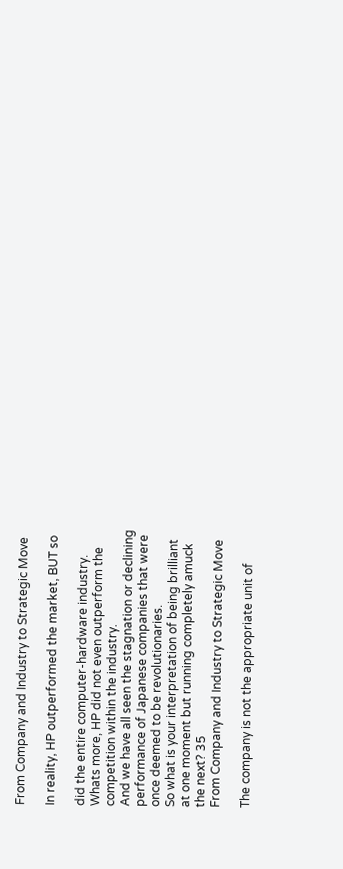From Company and Industry to Strategic Move

In reality, HP outperformed the market, BUT so

did the entire computer-hardware industry.
Whats more, HP did not even outperform the
competition within the industry.
And we have all seen the stagnation or declining
performance of Japanese companies that were
once deemed to be revolutionaries.
So what is your interpretation of being brilliant
at one moment but running completely amuck
the next? 35
From Company and Industry to Strategic Move

The company is not the appropriate unit of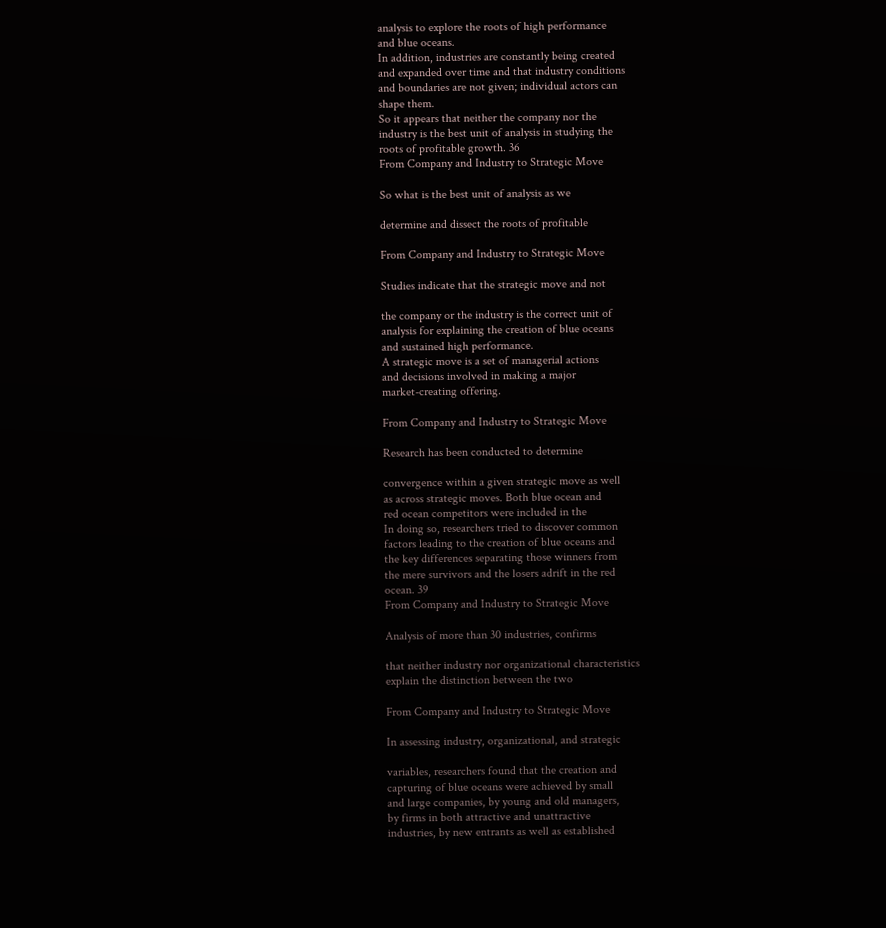analysis to explore the roots of high performance
and blue oceans.
In addition, industries are constantly being created
and expanded over time and that industry conditions
and boundaries are not given; individual actors can
shape them.
So it appears that neither the company nor the
industry is the best unit of analysis in studying the
roots of profitable growth. 36
From Company and Industry to Strategic Move

So what is the best unit of analysis as we

determine and dissect the roots of profitable

From Company and Industry to Strategic Move

Studies indicate that the strategic move and not

the company or the industry is the correct unit of
analysis for explaining the creation of blue oceans
and sustained high performance.
A strategic move is a set of managerial actions
and decisions involved in making a major
market-creating offering.

From Company and Industry to Strategic Move

Research has been conducted to determine

convergence within a given strategic move as well
as across strategic moves. Both blue ocean and
red ocean competitors were included in the
In doing so, researchers tried to discover common
factors leading to the creation of blue oceans and
the key differences separating those winners from
the mere survivors and the losers adrift in the red
ocean. 39
From Company and Industry to Strategic Move

Analysis of more than 30 industries, confirms

that neither industry nor organizational characteristics
explain the distinction between the two

From Company and Industry to Strategic Move

In assessing industry, organizational, and strategic

variables, researchers found that the creation and
capturing of blue oceans were achieved by small
and large companies, by young and old managers,
by firms in both attractive and unattractive
industries, by new entrants as well as established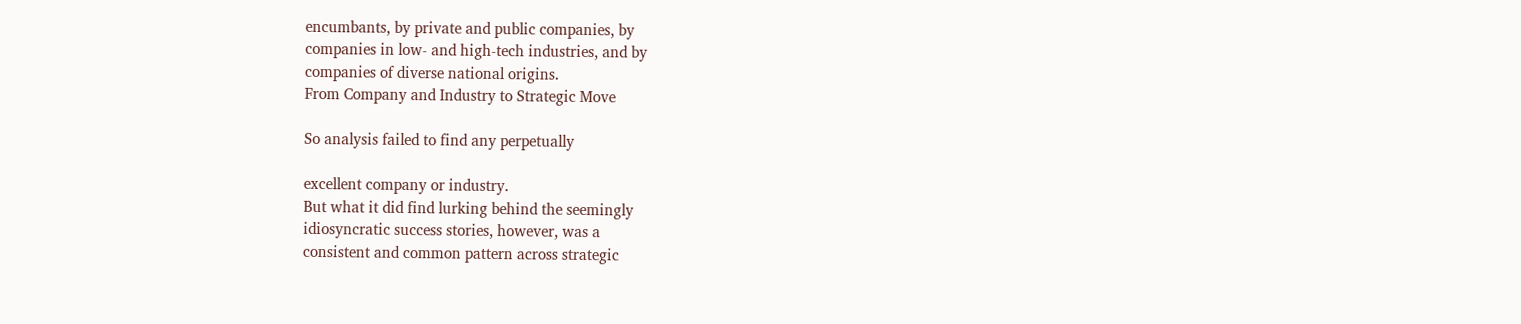encumbants, by private and public companies, by
companies in low- and high-tech industries, and by
companies of diverse national origins.
From Company and Industry to Strategic Move

So analysis failed to find any perpetually

excellent company or industry.
But what it did find lurking behind the seemingly
idiosyncratic success stories, however, was a
consistent and common pattern across strategic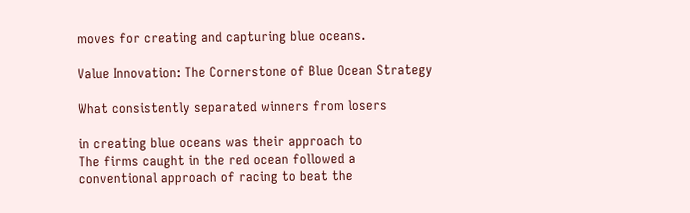moves for creating and capturing blue oceans.

Value Innovation: The Cornerstone of Blue Ocean Strategy

What consistently separated winners from losers

in creating blue oceans was their approach to
The firms caught in the red ocean followed a
conventional approach of racing to beat the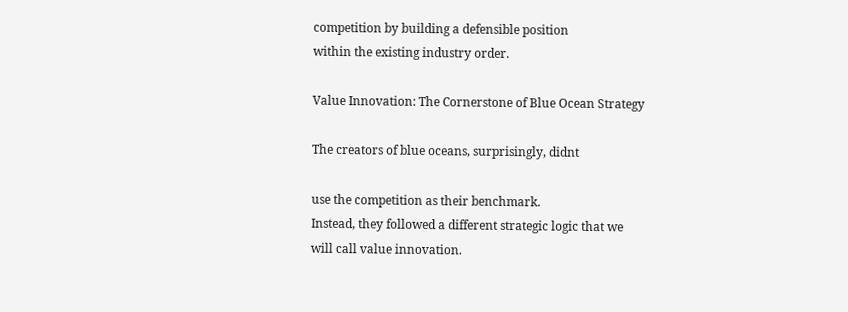competition by building a defensible position
within the existing industry order.

Value Innovation: The Cornerstone of Blue Ocean Strategy

The creators of blue oceans, surprisingly, didnt

use the competition as their benchmark.
Instead, they followed a different strategic logic that we
will call value innovation.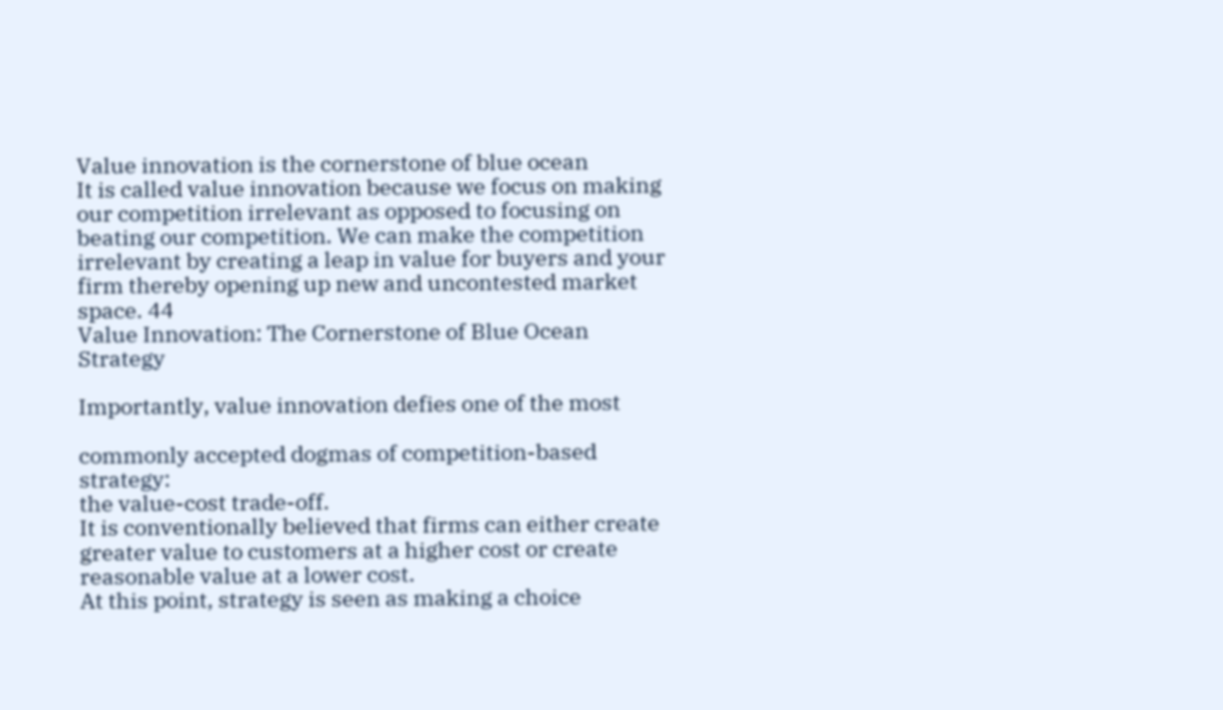Value innovation is the cornerstone of blue ocean
It is called value innovation because we focus on making
our competition irrelevant as opposed to focusing on
beating our competition. We can make the competition
irrelevant by creating a leap in value for buyers and your
firm thereby opening up new and uncontested market
space. 44
Value Innovation: The Cornerstone of Blue Ocean Strategy

Importantly, value innovation defies one of the most

commonly accepted dogmas of competition-based strategy:
the value-cost trade-off.
It is conventionally believed that firms can either create
greater value to customers at a higher cost or create
reasonable value at a lower cost.
At this point, strategy is seen as making a choice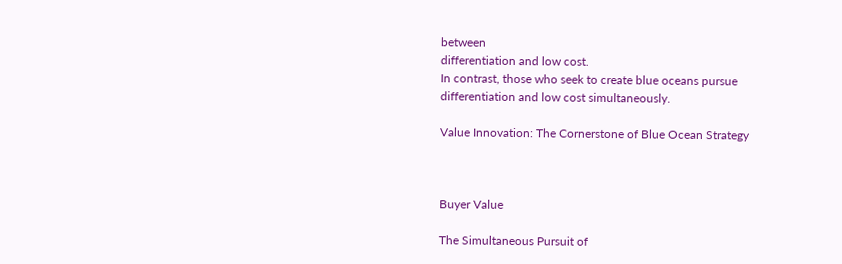between
differentiation and low cost.
In contrast, those who seek to create blue oceans pursue
differentiation and low cost simultaneously.

Value Innovation: The Cornerstone of Blue Ocean Strategy



Buyer Value

The Simultaneous Pursuit of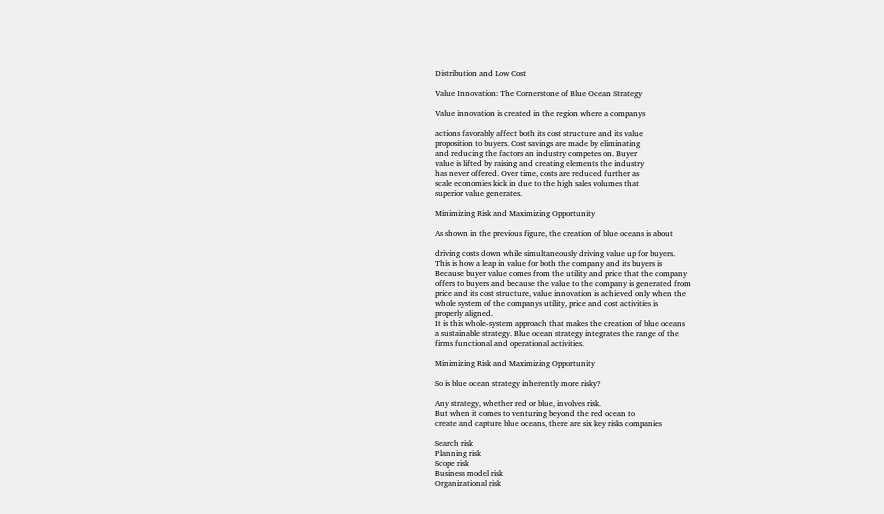Distribution and Low Cost

Value Innovation: The Cornerstone of Blue Ocean Strategy

Value innovation is created in the region where a companys

actions favorably affect both its cost structure and its value
proposition to buyers. Cost savings are made by eliminating
and reducing the factors an industry competes on. Buyer
value is lifted by raising and creating elements the industry
has never offered. Over time, costs are reduced further as
scale economies kick in due to the high sales volumes that
superior value generates.

Minimizing Risk and Maximizing Opportunity

As shown in the previous figure, the creation of blue oceans is about

driving costs down while simultaneously driving value up for buyers.
This is how a leap in value for both the company and its buyers is
Because buyer value comes from the utility and price that the company
offers to buyers and because the value to the company is generated from
price and its cost structure, value innovation is achieved only when the
whole system of the companys utility, price and cost activities is
properly aligned.
It is this whole-system approach that makes the creation of blue oceans
a sustainable strategy. Blue ocean strategy integrates the range of the
firms functional and operational activities.

Minimizing Risk and Maximizing Opportunity

So is blue ocean strategy inherently more risky?

Any strategy, whether red or blue, involves risk.
But when it comes to venturing beyond the red ocean to
create and capture blue oceans, there are six key risks companies

Search risk
Planning risk
Scope risk
Business model risk
Organizational risk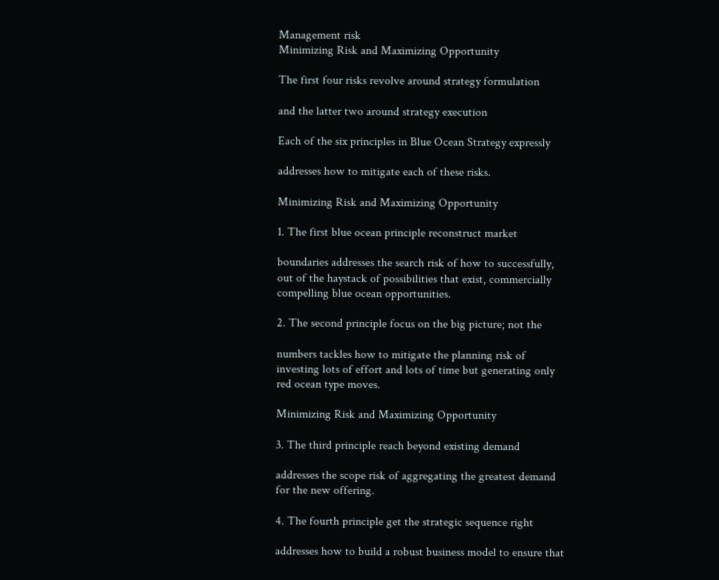Management risk
Minimizing Risk and Maximizing Opportunity

The first four risks revolve around strategy formulation

and the latter two around strategy execution

Each of the six principles in Blue Ocean Strategy expressly

addresses how to mitigate each of these risks.

Minimizing Risk and Maximizing Opportunity

1. The first blue ocean principle reconstruct market

boundaries addresses the search risk of how to successfully,
out of the haystack of possibilities that exist, commercially
compelling blue ocean opportunities.

2. The second principle focus on the big picture; not the

numbers tackles how to mitigate the planning risk of
investing lots of effort and lots of time but generating only
red ocean type moves.

Minimizing Risk and Maximizing Opportunity

3. The third principle reach beyond existing demand

addresses the scope risk of aggregating the greatest demand
for the new offering.

4. The fourth principle get the strategic sequence right

addresses how to build a robust business model to ensure that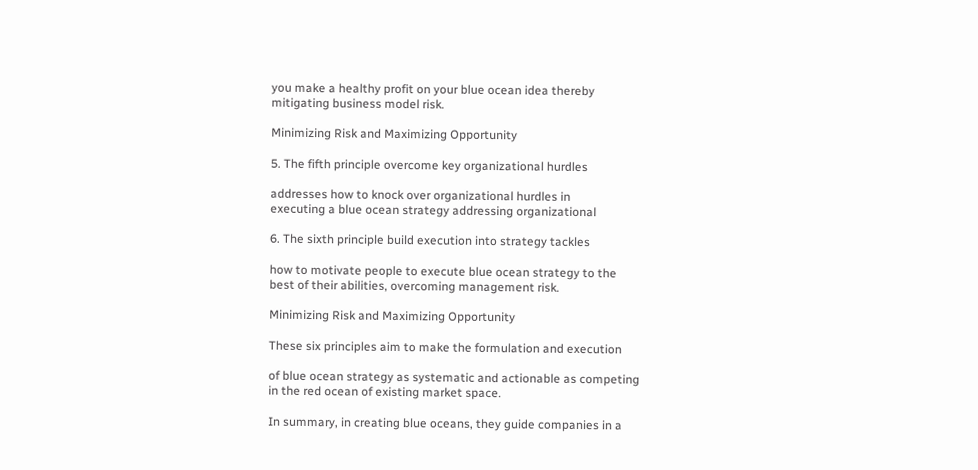you make a healthy profit on your blue ocean idea thereby
mitigating business model risk.

Minimizing Risk and Maximizing Opportunity

5. The fifth principle overcome key organizational hurdles

addresses how to knock over organizational hurdles in
executing a blue ocean strategy addressing organizational

6. The sixth principle build execution into strategy tackles

how to motivate people to execute blue ocean strategy to the
best of their abilities, overcoming management risk.

Minimizing Risk and Maximizing Opportunity

These six principles aim to make the formulation and execution

of blue ocean strategy as systematic and actionable as competing
in the red ocean of existing market space.

In summary, in creating blue oceans, they guide companies in a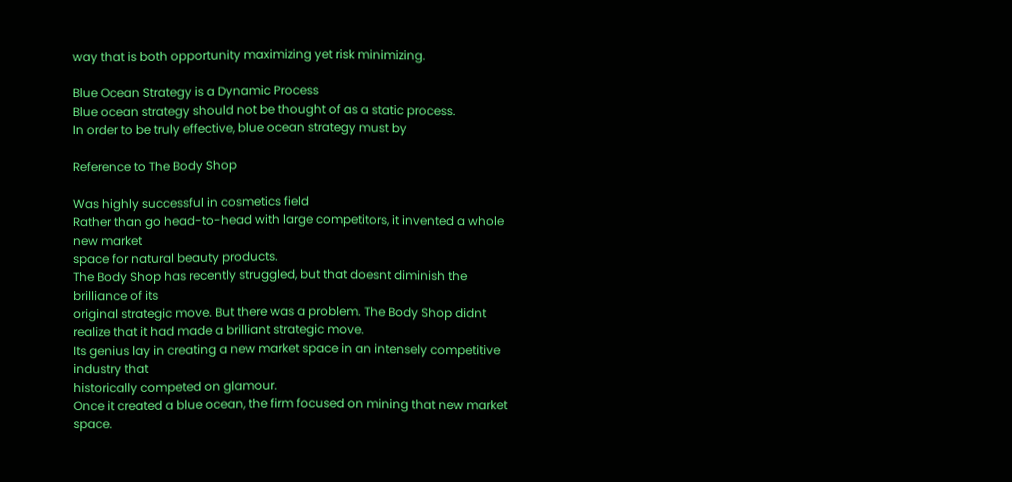way that is both opportunity maximizing yet risk minimizing.

Blue Ocean Strategy is a Dynamic Process
Blue ocean strategy should not be thought of as a static process.
In order to be truly effective, blue ocean strategy must by

Reference to The Body Shop

Was highly successful in cosmetics field
Rather than go head-to-head with large competitors, it invented a whole new market
space for natural beauty products.
The Body Shop has recently struggled, but that doesnt diminish the brilliance of its
original strategic move. But there was a problem. The Body Shop didnt
realize that it had made a brilliant strategic move.
Its genius lay in creating a new market space in an intensely competitive industry that
historically competed on glamour.
Once it created a blue ocean, the firm focused on mining that new market space.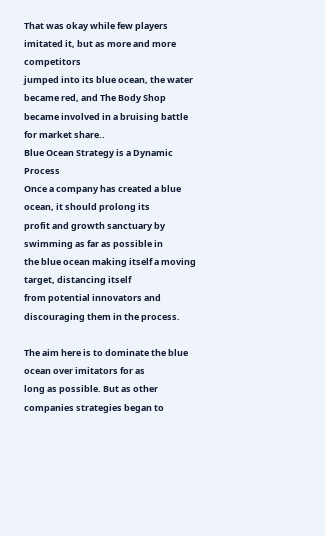That was okay while few players imitated it, but as more and more competitors
jumped into its blue ocean, the water became red, and The Body Shop
became involved in a bruising battle for market share..
Blue Ocean Strategy is a Dynamic Process
Once a company has created a blue ocean, it should prolong its
profit and growth sanctuary by swimming as far as possible in
the blue ocean making itself a moving target, distancing itself
from potential innovators and discouraging them in the process.

The aim here is to dominate the blue ocean over imitators for as
long as possible. But as other companies strategies began to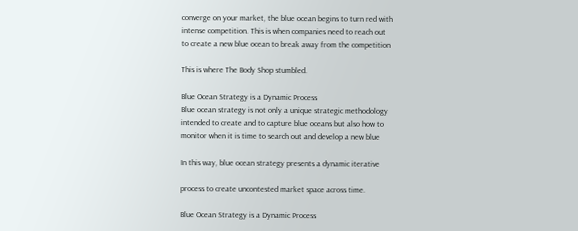converge on your market, the blue ocean begins to turn red with
intense competition. This is when companies need to reach out
to create a new blue ocean to break away from the competition

This is where The Body Shop stumbled.

Blue Ocean Strategy is a Dynamic Process
Blue ocean strategy is not only a unique strategic methodology
intended to create and to capture blue oceans but also how to
monitor when it is time to search out and develop a new blue

In this way, blue ocean strategy presents a dynamic iterative

process to create uncontested market space across time.

Blue Ocean Strategy is a Dynamic Process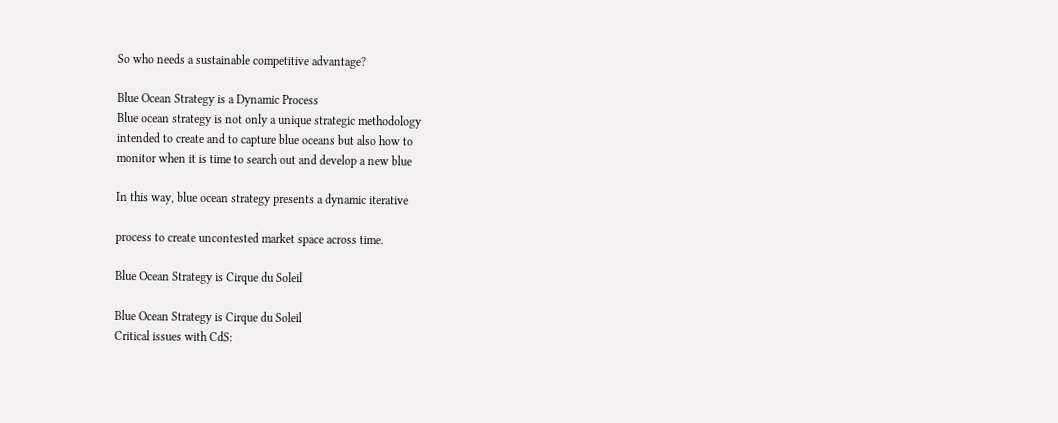So who needs a sustainable competitive advantage?

Blue Ocean Strategy is a Dynamic Process
Blue ocean strategy is not only a unique strategic methodology
intended to create and to capture blue oceans but also how to
monitor when it is time to search out and develop a new blue

In this way, blue ocean strategy presents a dynamic iterative

process to create uncontested market space across time.

Blue Ocean Strategy is Cirque du Soleil

Blue Ocean Strategy is Cirque du Soleil
Critical issues with CdS: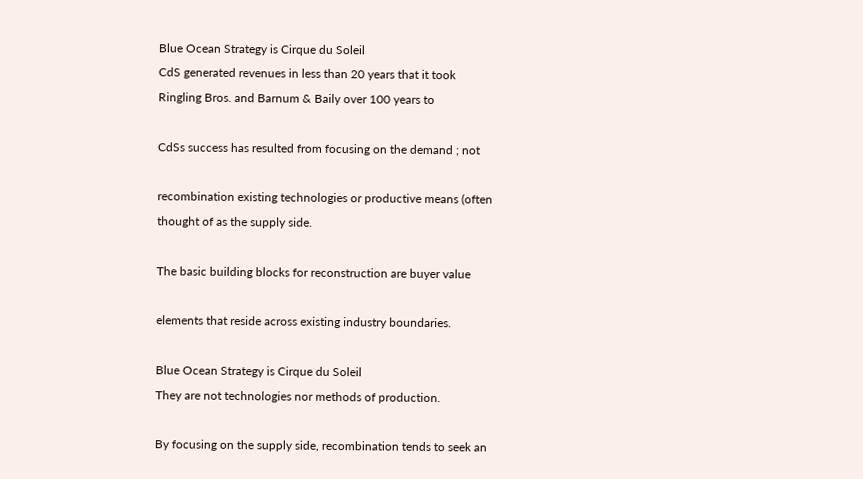Blue Ocean Strategy is Cirque du Soleil
CdS generated revenues in less than 20 years that it took
Ringling Bros. and Barnum & Baily over 100 years to

CdSs success has resulted from focusing on the demand ; not

recombination existing technologies or productive means (often
thought of as the supply side.

The basic building blocks for reconstruction are buyer value

elements that reside across existing industry boundaries.

Blue Ocean Strategy is Cirque du Soleil
They are not technologies nor methods of production.

By focusing on the supply side, recombination tends to seek an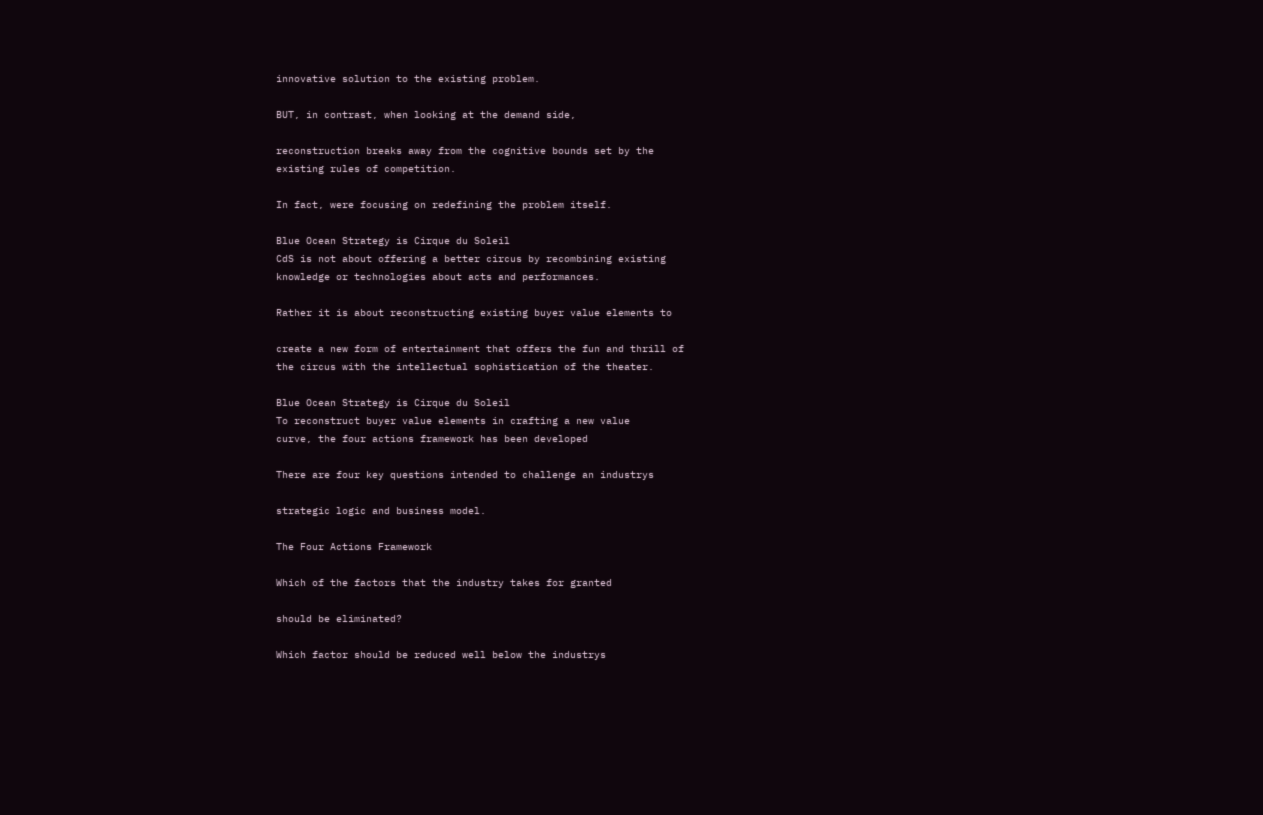innovative solution to the existing problem.

BUT, in contrast, when looking at the demand side,

reconstruction breaks away from the cognitive bounds set by the
existing rules of competition.

In fact, were focusing on redefining the problem itself.

Blue Ocean Strategy is Cirque du Soleil
CdS is not about offering a better circus by recombining existing
knowledge or technologies about acts and performances.

Rather it is about reconstructing existing buyer value elements to

create a new form of entertainment that offers the fun and thrill of
the circus with the intellectual sophistication of the theater.

Blue Ocean Strategy is Cirque du Soleil
To reconstruct buyer value elements in crafting a new value
curve, the four actions framework has been developed

There are four key questions intended to challenge an industrys

strategic logic and business model.

The Four Actions Framework

Which of the factors that the industry takes for granted

should be eliminated?

Which factor should be reduced well below the industrys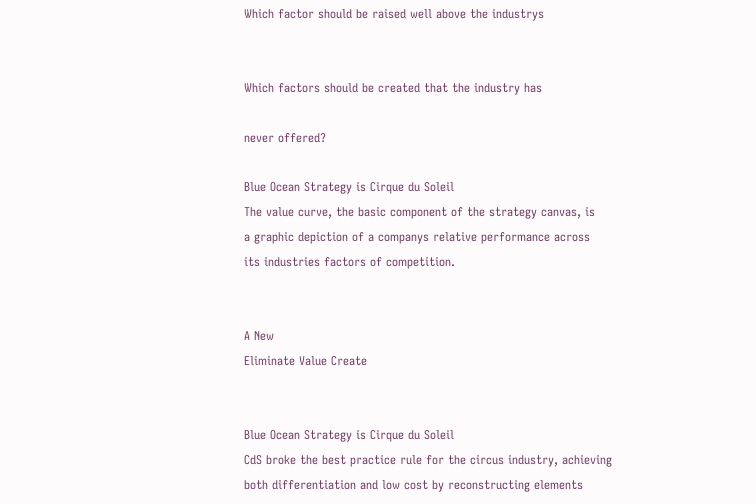Which factor should be raised well above the industrys


Which factors should be created that the industry has

never offered?

Blue Ocean Strategy is Cirque du Soleil
The value curve, the basic component of the strategy canvas, is
a graphic depiction of a companys relative performance across
its industries factors of competition.


A New
Eliminate Value Create


Blue Ocean Strategy is Cirque du Soleil
CdS broke the best practice rule for the circus industry, achieving
both differentiation and low cost by reconstructing elements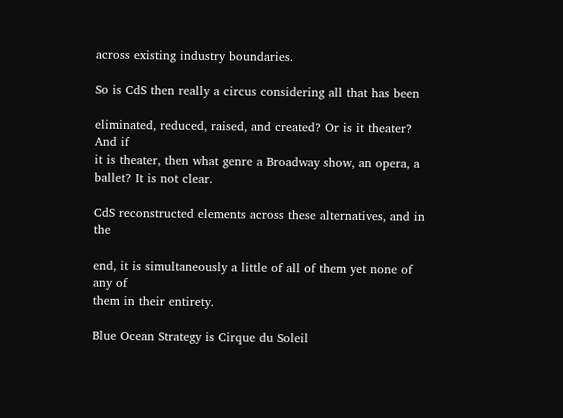across existing industry boundaries.

So is CdS then really a circus considering all that has been

eliminated, reduced, raised, and created? Or is it theater? And if
it is theater, then what genre a Broadway show, an opera, a
ballet? It is not clear.

CdS reconstructed elements across these alternatives, and in the

end, it is simultaneously a little of all of them yet none of any of
them in their entirety.

Blue Ocean Strategy is Cirque du Soleil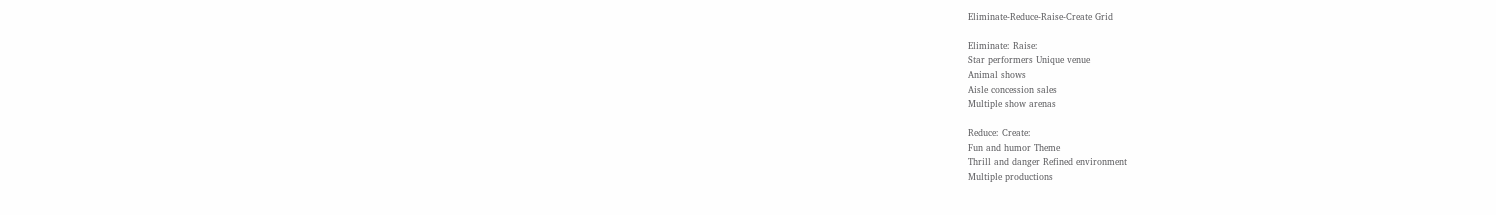Eliminate-Reduce-Raise-Create Grid

Eliminate: Raise:
Star performers Unique venue
Animal shows
Aisle concession sales
Multiple show arenas

Reduce: Create:
Fun and humor Theme
Thrill and danger Refined environment
Multiple productions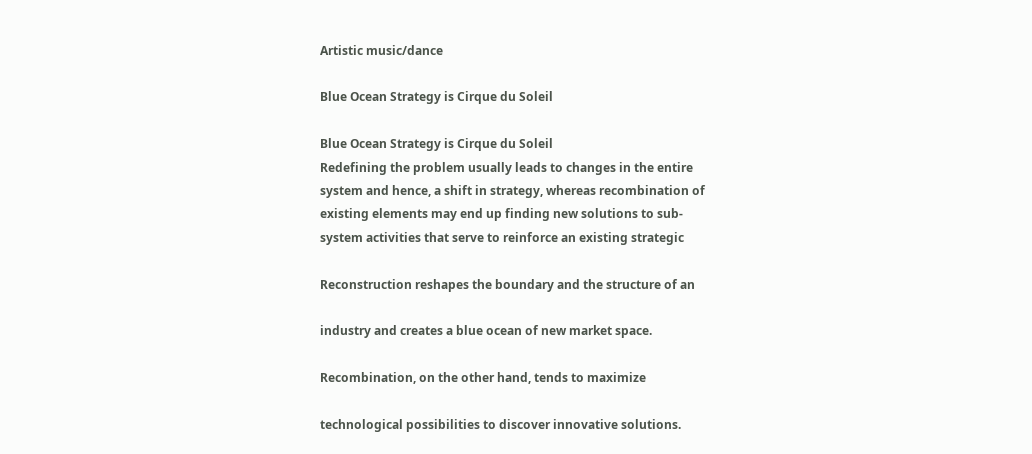Artistic music/dance

Blue Ocean Strategy is Cirque du Soleil

Blue Ocean Strategy is Cirque du Soleil
Redefining the problem usually leads to changes in the entire
system and hence, a shift in strategy, whereas recombination of
existing elements may end up finding new solutions to sub-
system activities that serve to reinforce an existing strategic

Reconstruction reshapes the boundary and the structure of an

industry and creates a blue ocean of new market space.

Recombination, on the other hand, tends to maximize

technological possibilities to discover innovative solutions.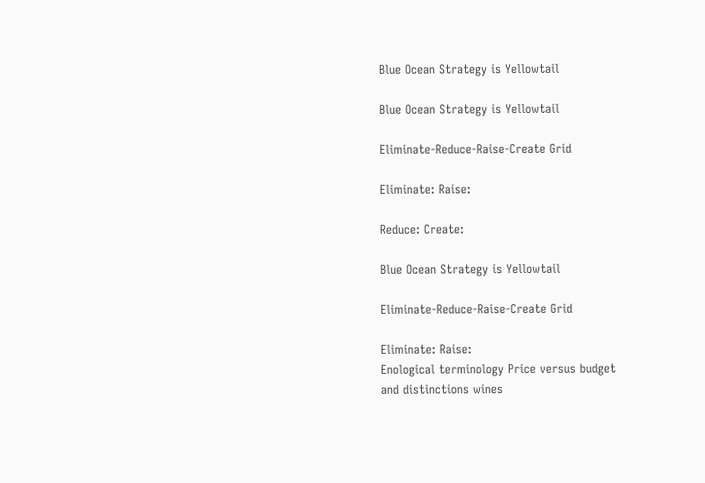Blue Ocean Strategy is Yellowtail

Blue Ocean Strategy is Yellowtail

Eliminate-Reduce-Raise-Create Grid

Eliminate: Raise:

Reduce: Create:

Blue Ocean Strategy is Yellowtail

Eliminate-Reduce-Raise-Create Grid

Eliminate: Raise:
Enological terminology Price versus budget
and distinctions wines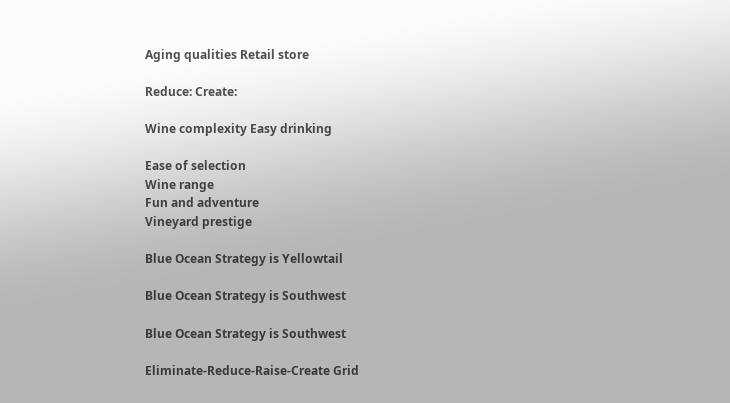Aging qualities Retail store

Reduce: Create:

Wine complexity Easy drinking

Ease of selection
Wine range
Fun and adventure
Vineyard prestige

Blue Ocean Strategy is Yellowtail

Blue Ocean Strategy is Southwest

Blue Ocean Strategy is Southwest

Eliminate-Reduce-Raise-Create Grid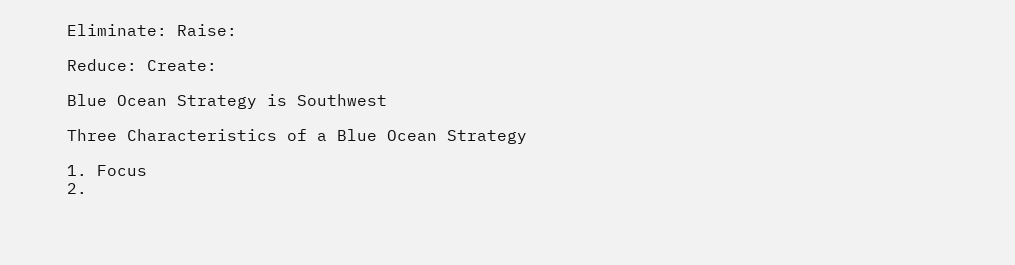Eliminate: Raise:

Reduce: Create:

Blue Ocean Strategy is Southwest

Three Characteristics of a Blue Ocean Strategy

1. Focus
2.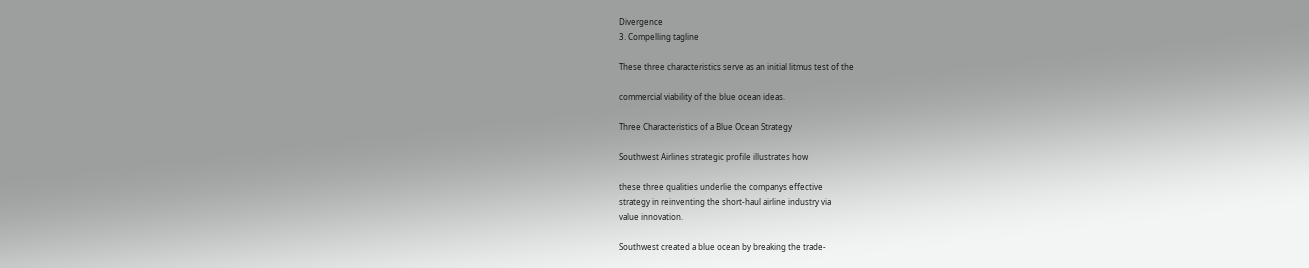Divergence
3. Compelling tagline

These three characteristics serve as an initial litmus test of the

commercial viability of the blue ocean ideas.

Three Characteristics of a Blue Ocean Strategy

Southwest Airlines strategic profile illustrates how

these three qualities underlie the companys effective
strategy in reinventing the short-haul airline industry via
value innovation.

Southwest created a blue ocean by breaking the trade-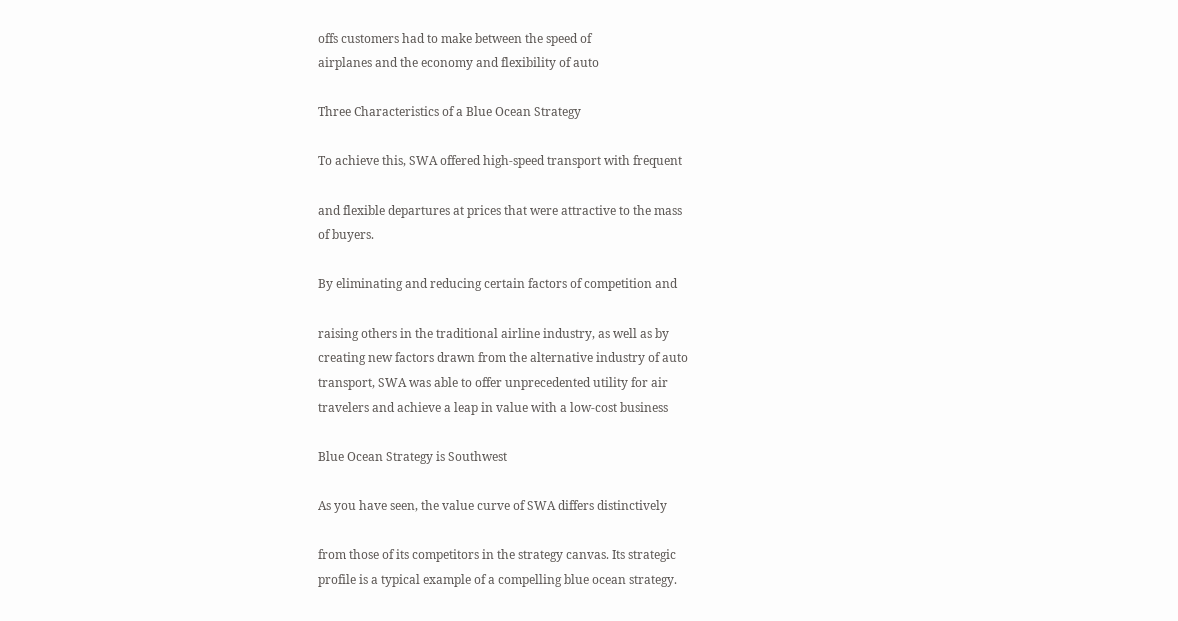offs customers had to make between the speed of
airplanes and the economy and flexibility of auto

Three Characteristics of a Blue Ocean Strategy

To achieve this, SWA offered high-speed transport with frequent

and flexible departures at prices that were attractive to the mass
of buyers.

By eliminating and reducing certain factors of competition and

raising others in the traditional airline industry, as well as by
creating new factors drawn from the alternative industry of auto
transport, SWA was able to offer unprecedented utility for air
travelers and achieve a leap in value with a low-cost business

Blue Ocean Strategy is Southwest

As you have seen, the value curve of SWA differs distinctively

from those of its competitors in the strategy canvas. Its strategic
profile is a typical example of a compelling blue ocean strategy.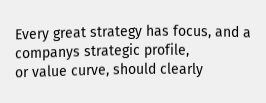Every great strategy has focus, and a companys strategic profile,
or value curve, should clearly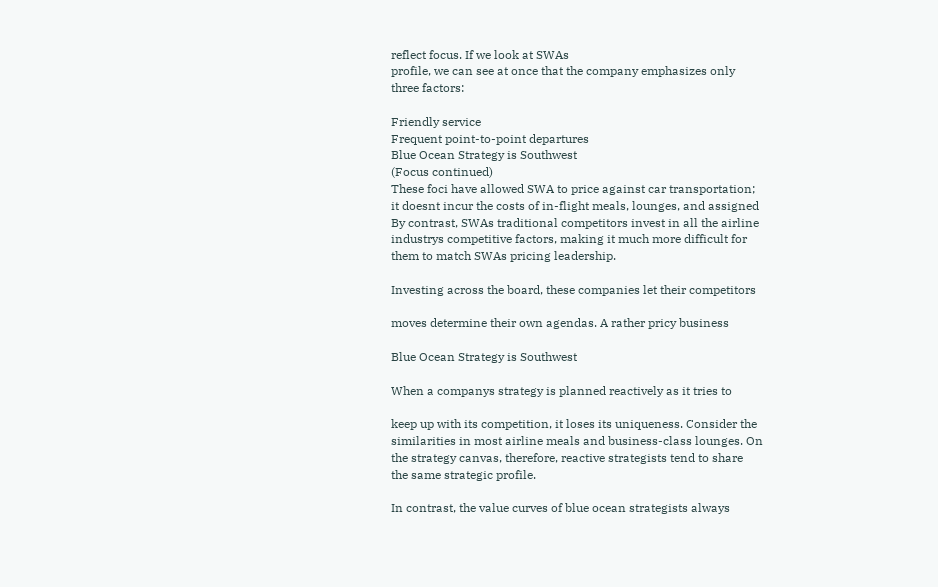reflect focus. If we look at SWAs
profile, we can see at once that the company emphasizes only
three factors:

Friendly service
Frequent point-to-point departures
Blue Ocean Strategy is Southwest
(Focus continued)
These foci have allowed SWA to price against car transportation;
it doesnt incur the costs of in-flight meals, lounges, and assigned
By contrast, SWAs traditional competitors invest in all the airline
industrys competitive factors, making it much more difficult for
them to match SWAs pricing leadership.

Investing across the board, these companies let their competitors

moves determine their own agendas. A rather pricy business

Blue Ocean Strategy is Southwest

When a companys strategy is planned reactively as it tries to

keep up with its competition, it loses its uniqueness. Consider the
similarities in most airline meals and business-class lounges. On
the strategy canvas, therefore, reactive strategists tend to share
the same strategic profile.

In contrast, the value curves of blue ocean strategists always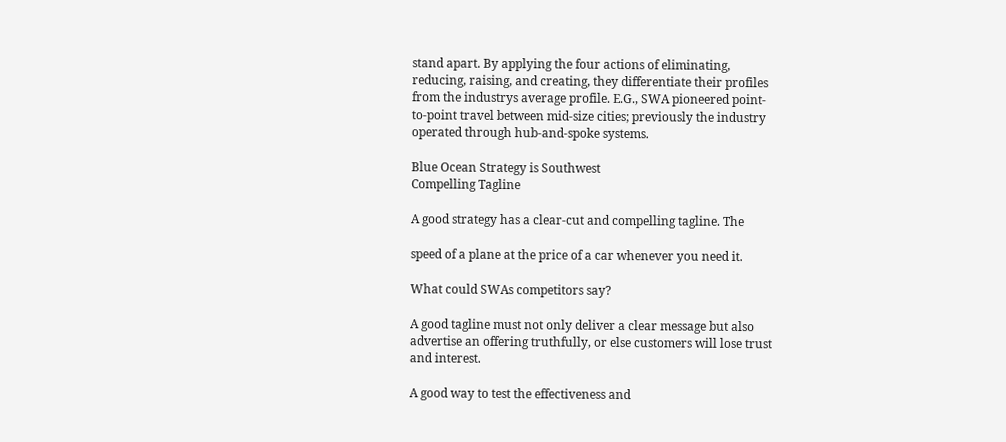stand apart. By applying the four actions of eliminating,
reducing, raising, and creating, they differentiate their profiles
from the industrys average profile. E.G., SWA pioneered point-
to-point travel between mid-size cities; previously the industry
operated through hub-and-spoke systems.

Blue Ocean Strategy is Southwest
Compelling Tagline

A good strategy has a clear-cut and compelling tagline. The

speed of a plane at the price of a car whenever you need it.

What could SWAs competitors say?

A good tagline must not only deliver a clear message but also
advertise an offering truthfully, or else customers will lose trust
and interest.

A good way to test the effectiveness and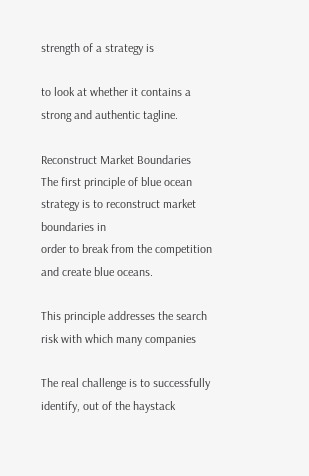strength of a strategy is

to look at whether it contains a strong and authentic tagline.

Reconstruct Market Boundaries
The first principle of blue ocean strategy is to reconstruct market boundaries in
order to break from the competition and create blue oceans.

This principle addresses the search risk with which many companies

The real challenge is to successfully identify, out of the haystack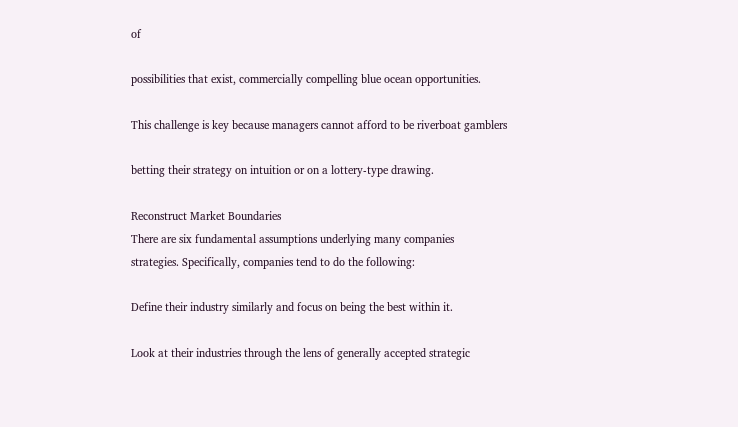of

possibilities that exist, commercially compelling blue ocean opportunities.

This challenge is key because managers cannot afford to be riverboat gamblers

betting their strategy on intuition or on a lottery-type drawing.

Reconstruct Market Boundaries
There are six fundamental assumptions underlying many companies
strategies. Specifically, companies tend to do the following:

Define their industry similarly and focus on being the best within it.

Look at their industries through the lens of generally accepted strategic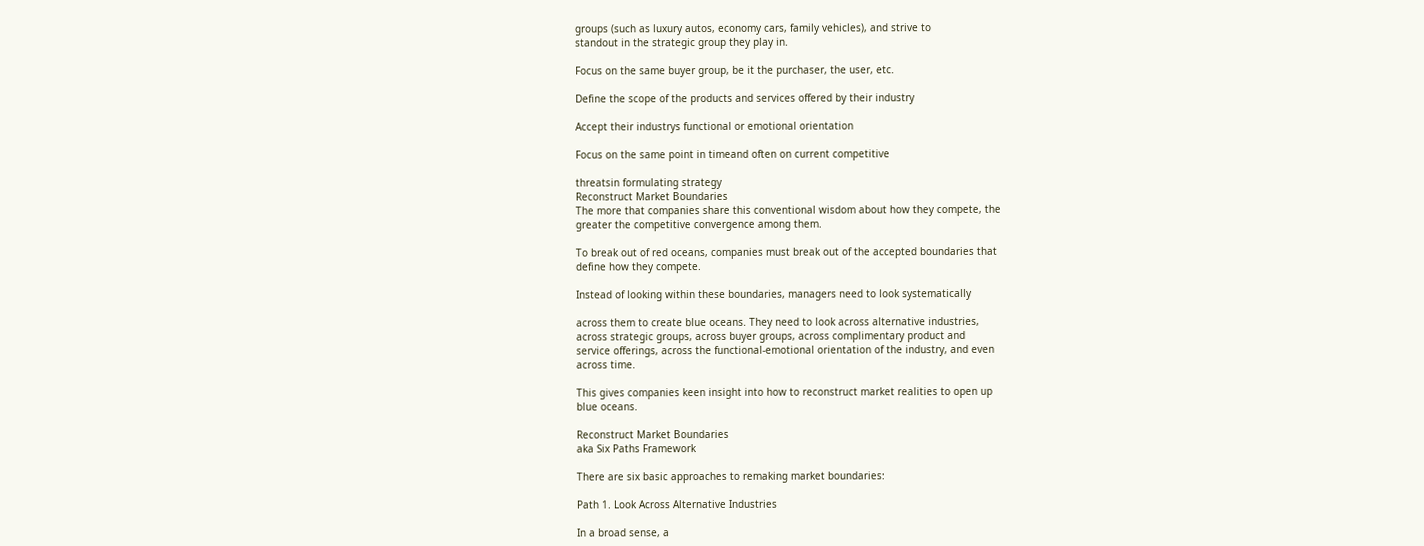groups (such as luxury autos, economy cars, family vehicles), and strive to
standout in the strategic group they play in.

Focus on the same buyer group, be it the purchaser, the user, etc.

Define the scope of the products and services offered by their industry

Accept their industrys functional or emotional orientation

Focus on the same point in timeand often on current competitive

threatsin formulating strategy
Reconstruct Market Boundaries
The more that companies share this conventional wisdom about how they compete, the
greater the competitive convergence among them.

To break out of red oceans, companies must break out of the accepted boundaries that
define how they compete.

Instead of looking within these boundaries, managers need to look systematically

across them to create blue oceans. They need to look across alternative industries,
across strategic groups, across buyer groups, across complimentary product and
service offerings, across the functional-emotional orientation of the industry, and even
across time.

This gives companies keen insight into how to reconstruct market realities to open up
blue oceans.

Reconstruct Market Boundaries
aka Six Paths Framework

There are six basic approaches to remaking market boundaries:

Path 1. Look Across Alternative Industries

In a broad sense, a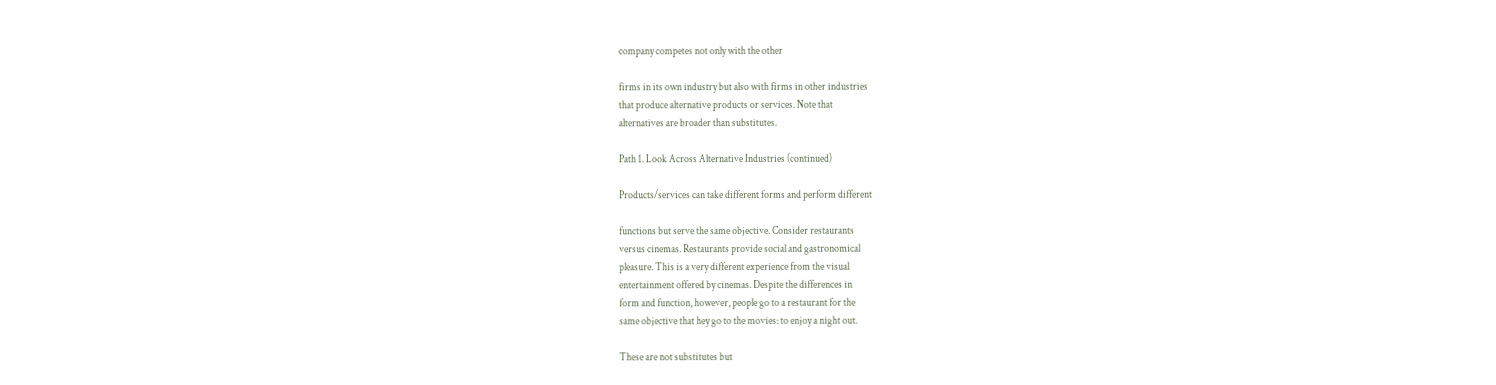company competes not only with the other

firms in its own industry but also with firms in other industries
that produce alternative products or services. Note that
alternatives are broader than substitutes.

Path 1. Look Across Alternative Industries (continued)

Products/services can take different forms and perform different

functions but serve the same objective. Consider restaurants
versus cinemas. Restaurants provide social and gastronomical
pleasure. This is a very different experience from the visual
entertainment offered by cinemas. Despite the differences in
form and function, however, people go to a restaurant for the
same objective that hey go to the movies: to enjoy a night out.

These are not substitutes but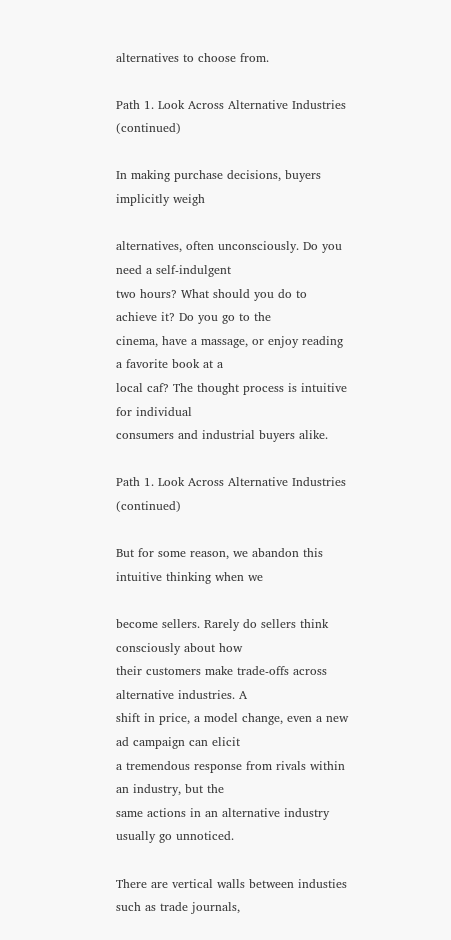alternatives to choose from.

Path 1. Look Across Alternative Industries (continued)

In making purchase decisions, buyers implicitly weigh

alternatives, often unconsciously. Do you need a self-indulgent
two hours? What should you do to achieve it? Do you go to the
cinema, have a massage, or enjoy reading a favorite book at a
local caf? The thought process is intuitive for individual
consumers and industrial buyers alike.

Path 1. Look Across Alternative Industries (continued)

But for some reason, we abandon this intuitive thinking when we

become sellers. Rarely do sellers think consciously about how
their customers make trade-offs across alternative industries. A
shift in price, a model change, even a new ad campaign can elicit
a tremendous response from rivals within an industry, but the
same actions in an alternative industry usually go unnoticed.

There are vertical walls between industies such as trade journals,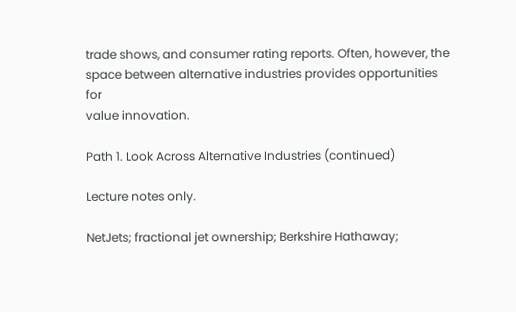trade shows, and consumer rating reports. Often, however, the
space between alternative industries provides opportunities for
value innovation.

Path 1. Look Across Alternative Industries (continued)

Lecture notes only.

NetJets; fractional jet ownership; Berkshire Hathaway;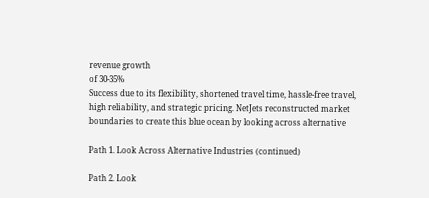revenue growth
of 30-35%
Success due to its flexibility, shortened travel time, hassle-free travel,
high reliability, and strategic pricing. NetJets reconstructed market
boundaries to create this blue ocean by looking across alternative

Path 1. Look Across Alternative Industries (continued)

Path 2. Look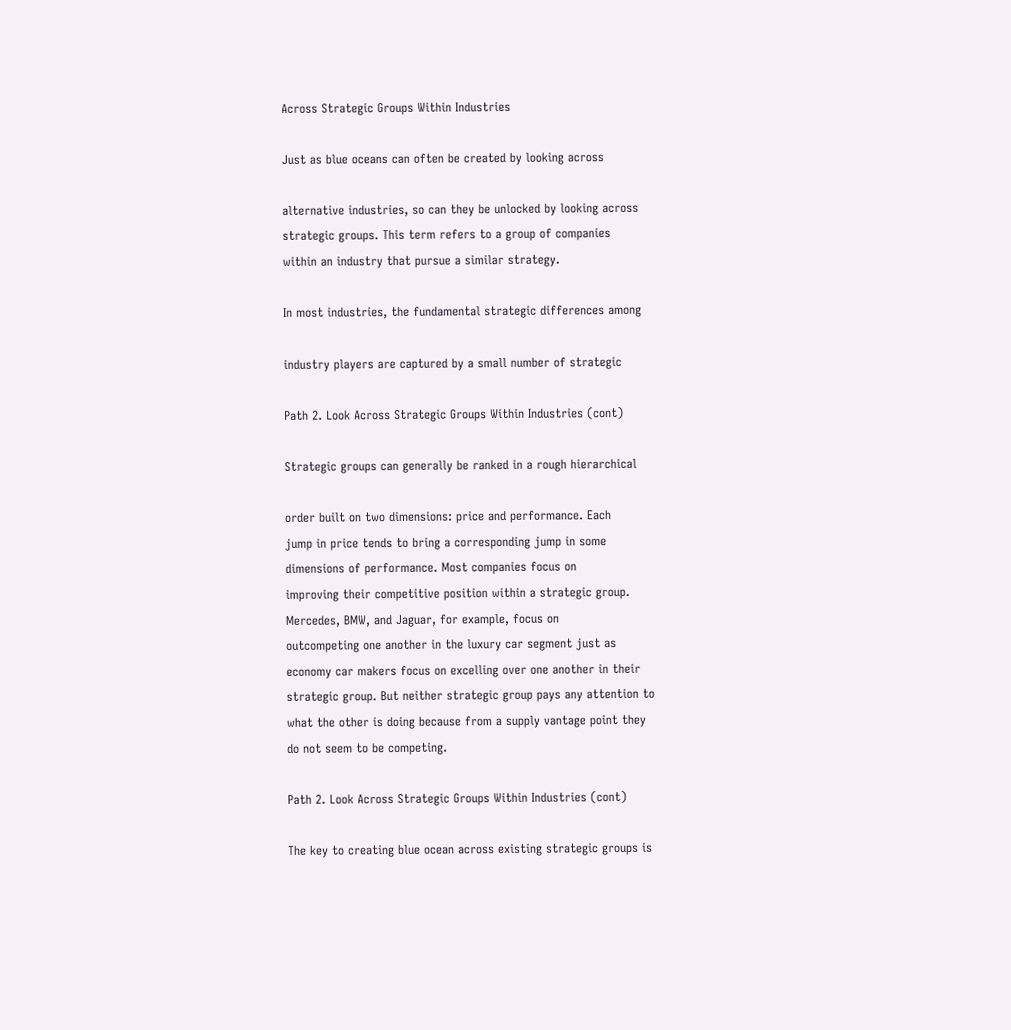Across Strategic Groups Within Industries

Just as blue oceans can often be created by looking across

alternative industries, so can they be unlocked by looking across
strategic groups. This term refers to a group of companies
within an industry that pursue a similar strategy.

In most industries, the fundamental strategic differences among

industry players are captured by a small number of strategic

Path 2. Look Across Strategic Groups Within Industries (cont)

Strategic groups can generally be ranked in a rough hierarchical

order built on two dimensions: price and performance. Each
jump in price tends to bring a corresponding jump in some
dimensions of performance. Most companies focus on
improving their competitive position within a strategic group.
Mercedes, BMW, and Jaguar, for example, focus on
outcompeting one another in the luxury car segment just as
economy car makers focus on excelling over one another in their
strategic group. But neither strategic group pays any attention to
what the other is doing because from a supply vantage point they
do not seem to be competing.

Path 2. Look Across Strategic Groups Within Industries (cont)

The key to creating blue ocean across existing strategic groups is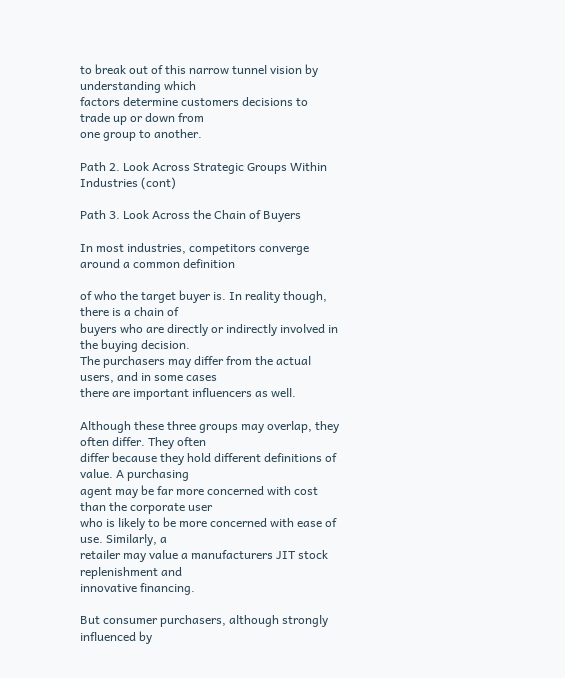to break out of this narrow tunnel vision by understanding which
factors determine customers decisions to trade up or down from
one group to another.

Path 2. Look Across Strategic Groups Within Industries (cont)

Path 3. Look Across the Chain of Buyers

In most industries, competitors converge around a common definition

of who the target buyer is. In reality though, there is a chain of
buyers who are directly or indirectly involved in the buying decision.
The purchasers may differ from the actual users, and in some cases
there are important influencers as well.

Although these three groups may overlap, they often differ. They often
differ because they hold different definitions of value. A purchasing
agent may be far more concerned with cost than the corporate user
who is likely to be more concerned with ease of use. Similarly, a
retailer may value a manufacturers JIT stock replenishment and
innovative financing.

But consumer purchasers, although strongly influenced by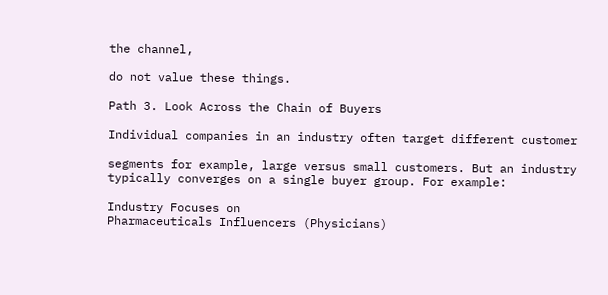the channel,

do not value these things.

Path 3. Look Across the Chain of Buyers

Individual companies in an industry often target different customer

segments for example, large versus small customers. But an industry
typically converges on a single buyer group. For example:

Industry Focuses on
Pharmaceuticals Influencers (Physicians)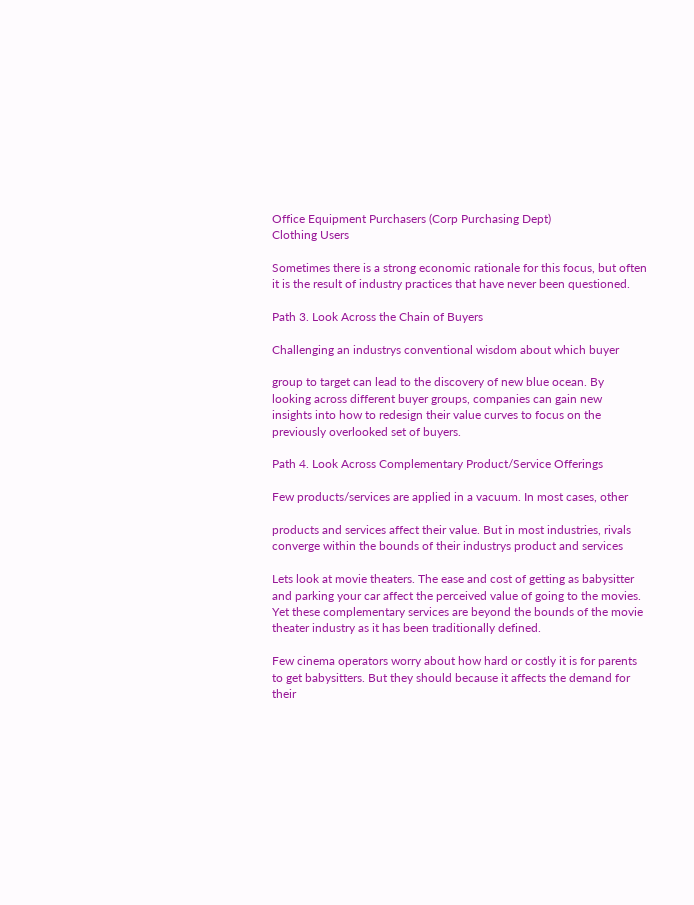Office Equipment Purchasers (Corp Purchasing Dept)
Clothing Users

Sometimes there is a strong economic rationale for this focus, but often
it is the result of industry practices that have never been questioned.

Path 3. Look Across the Chain of Buyers

Challenging an industrys conventional wisdom about which buyer

group to target can lead to the discovery of new blue ocean. By
looking across different buyer groups, companies can gain new
insights into how to redesign their value curves to focus on the
previously overlooked set of buyers.

Path 4. Look Across Complementary Product/Service Offerings

Few products/services are applied in a vacuum. In most cases, other

products and services affect their value. But in most industries, rivals
converge within the bounds of their industrys product and services

Lets look at movie theaters. The ease and cost of getting as babysitter
and parking your car affect the perceived value of going to the movies.
Yet these complementary services are beyond the bounds of the movie
theater industry as it has been traditionally defined.

Few cinema operators worry about how hard or costly it is for parents
to get babysitters. But they should because it affects the demand for
their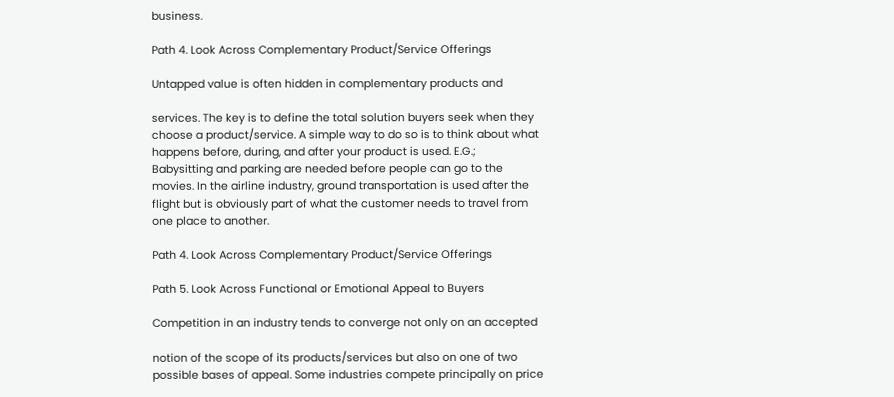business.

Path 4. Look Across Complementary Product/Service Offerings

Untapped value is often hidden in complementary products and

services. The key is to define the total solution buyers seek when they
choose a product/service. A simple way to do so is to think about what
happens before, during, and after your product is used. E.G.;
Babysitting and parking are needed before people can go to the
movies. In the airline industry, ground transportation is used after the
flight but is obviously part of what the customer needs to travel from
one place to another.

Path 4. Look Across Complementary Product/Service Offerings

Path 5. Look Across Functional or Emotional Appeal to Buyers

Competition in an industry tends to converge not only on an accepted

notion of the scope of its products/services but also on one of two
possible bases of appeal. Some industries compete principally on price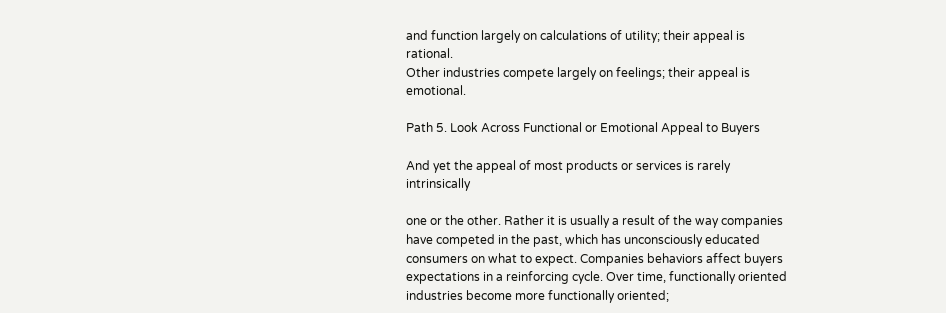and function largely on calculations of utility; their appeal is rational.
Other industries compete largely on feelings; their appeal is emotional.

Path 5. Look Across Functional or Emotional Appeal to Buyers

And yet the appeal of most products or services is rarely intrinsically

one or the other. Rather it is usually a result of the way companies
have competed in the past, which has unconsciously educated
consumers on what to expect. Companies behaviors affect buyers
expectations in a reinforcing cycle. Over time, functionally oriented
industries become more functionally oriented;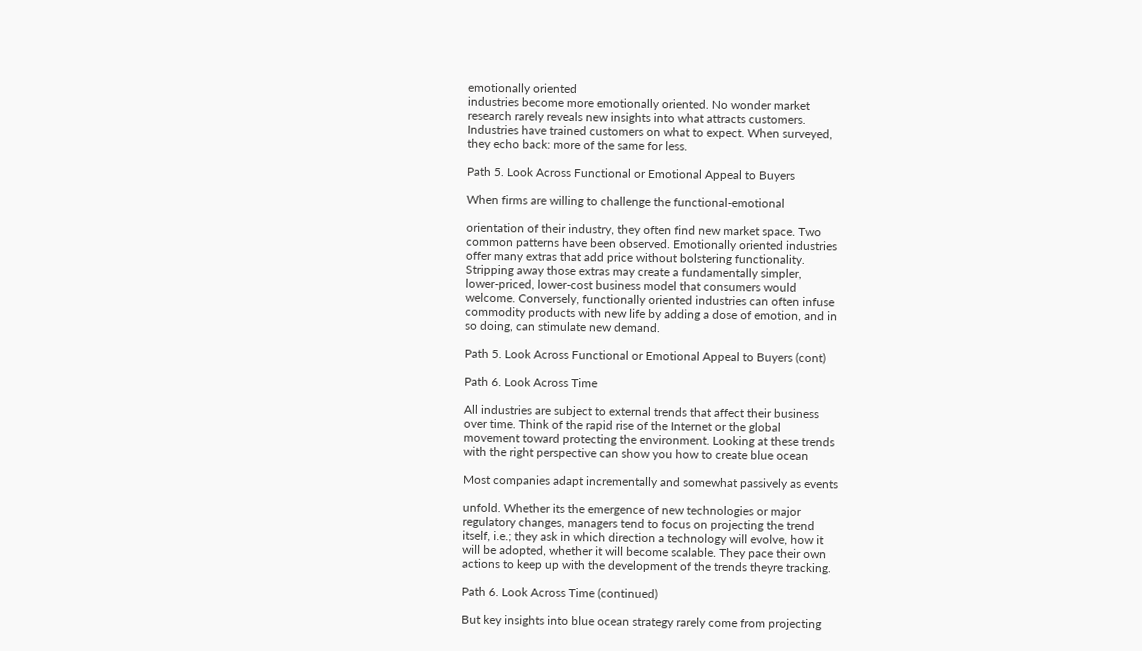emotionally oriented
industries become more emotionally oriented. No wonder market
research rarely reveals new insights into what attracts customers.
Industries have trained customers on what to expect. When surveyed,
they echo back: more of the same for less.

Path 5. Look Across Functional or Emotional Appeal to Buyers

When firms are willing to challenge the functional-emotional

orientation of their industry, they often find new market space. Two
common patterns have been observed. Emotionally oriented industries
offer many extras that add price without bolstering functionality.
Stripping away those extras may create a fundamentally simpler,
lower-priced, lower-cost business model that consumers would
welcome. Conversely, functionally oriented industries can often infuse
commodity products with new life by adding a dose of emotion, and in
so doing, can stimulate new demand.

Path 5. Look Across Functional or Emotional Appeal to Buyers (cont)

Path 6. Look Across Time

All industries are subject to external trends that affect their business
over time. Think of the rapid rise of the Internet or the global
movement toward protecting the environment. Looking at these trends
with the right perspective can show you how to create blue ocean

Most companies adapt incrementally and somewhat passively as events

unfold. Whether its the emergence of new technologies or major
regulatory changes, managers tend to focus on projecting the trend
itself, i.e.; they ask in which direction a technology will evolve, how it
will be adopted, whether it will become scalable. They pace their own
actions to keep up with the development of the trends theyre tracking.

Path 6. Look Across Time (continued)

But key insights into blue ocean strategy rarely come from projecting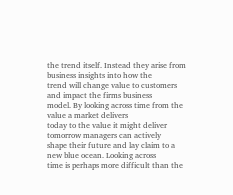the trend itself. Instead they arise from business insights into how the
trend will change value to customers and impact the firms business
model. By looking across time from the value a market delivers
today to the value it might deliver tomorrow managers can actively
shape their future and lay claim to a new blue ocean. Looking across
time is perhaps more difficult than the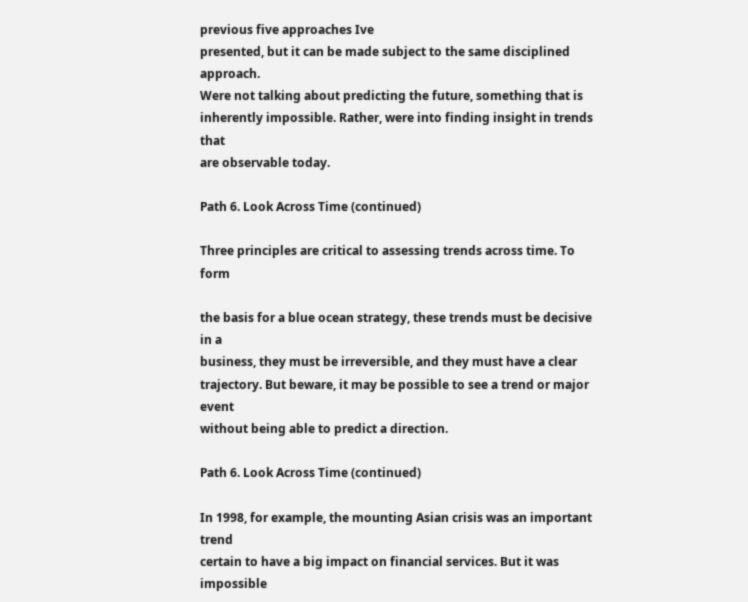previous five approaches Ive
presented, but it can be made subject to the same disciplined approach.
Were not talking about predicting the future, something that is
inherently impossible. Rather, were into finding insight in trends that
are observable today.

Path 6. Look Across Time (continued)

Three principles are critical to assessing trends across time. To form

the basis for a blue ocean strategy, these trends must be decisive in a
business, they must be irreversible, and they must have a clear
trajectory. But beware, it may be possible to see a trend or major event
without being able to predict a direction.

Path 6. Look Across Time (continued)

In 1998, for example, the mounting Asian crisis was an important trend
certain to have a big impact on financial services. But it was
impossible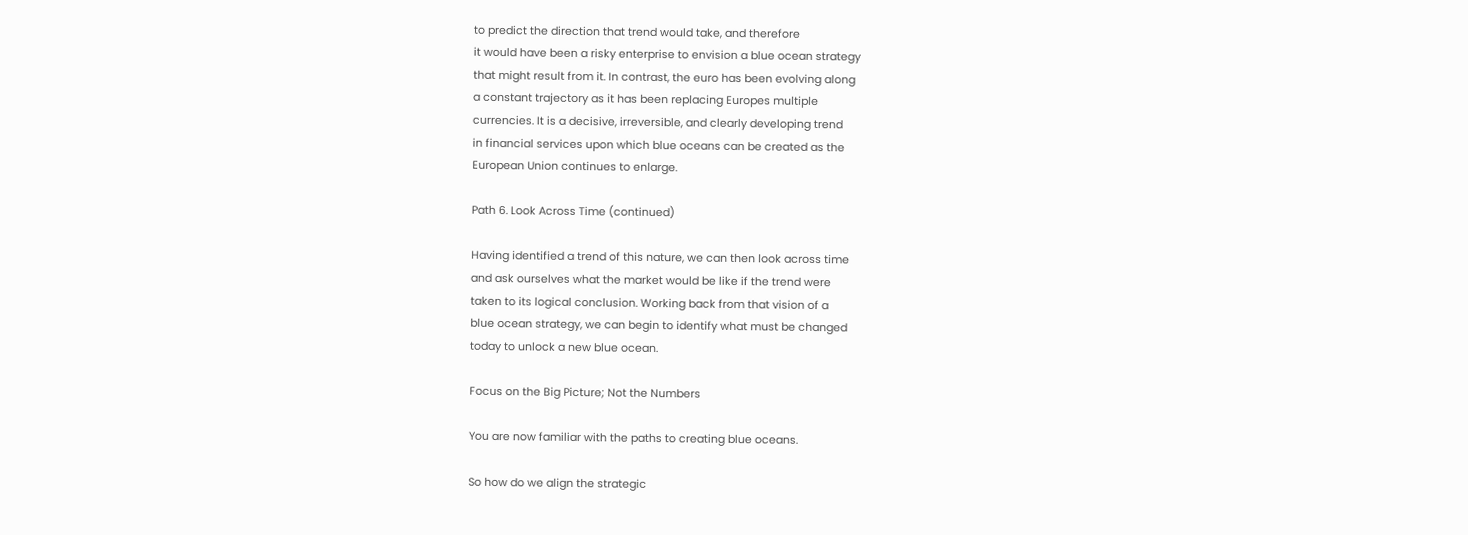to predict the direction that trend would take, and therefore
it would have been a risky enterprise to envision a blue ocean strategy
that might result from it. In contrast, the euro has been evolving along
a constant trajectory as it has been replacing Europes multiple
currencies. It is a decisive, irreversible, and clearly developing trend
in financial services upon which blue oceans can be created as the
European Union continues to enlarge.

Path 6. Look Across Time (continued)

Having identified a trend of this nature, we can then look across time
and ask ourselves what the market would be like if the trend were
taken to its logical conclusion. Working back from that vision of a
blue ocean strategy, we can begin to identify what must be changed
today to unlock a new blue ocean.

Focus on the Big Picture; Not the Numbers

You are now familiar with the paths to creating blue oceans.

So how do we align the strategic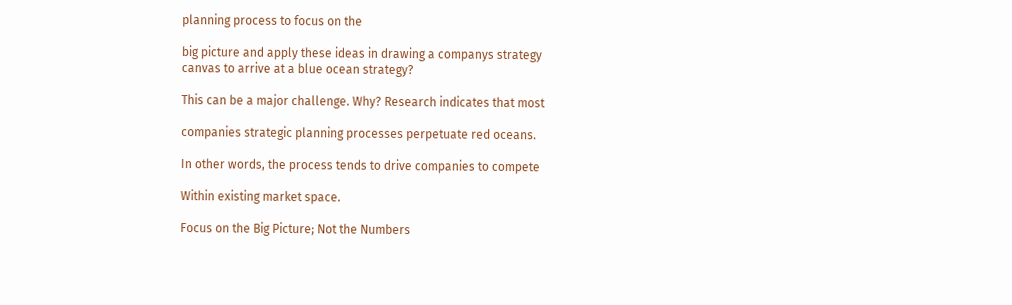planning process to focus on the

big picture and apply these ideas in drawing a companys strategy
canvas to arrive at a blue ocean strategy?

This can be a major challenge. Why? Research indicates that most

companies strategic planning processes perpetuate red oceans.

In other words, the process tends to drive companies to compete

Within existing market space.

Focus on the Big Picture; Not the Numbers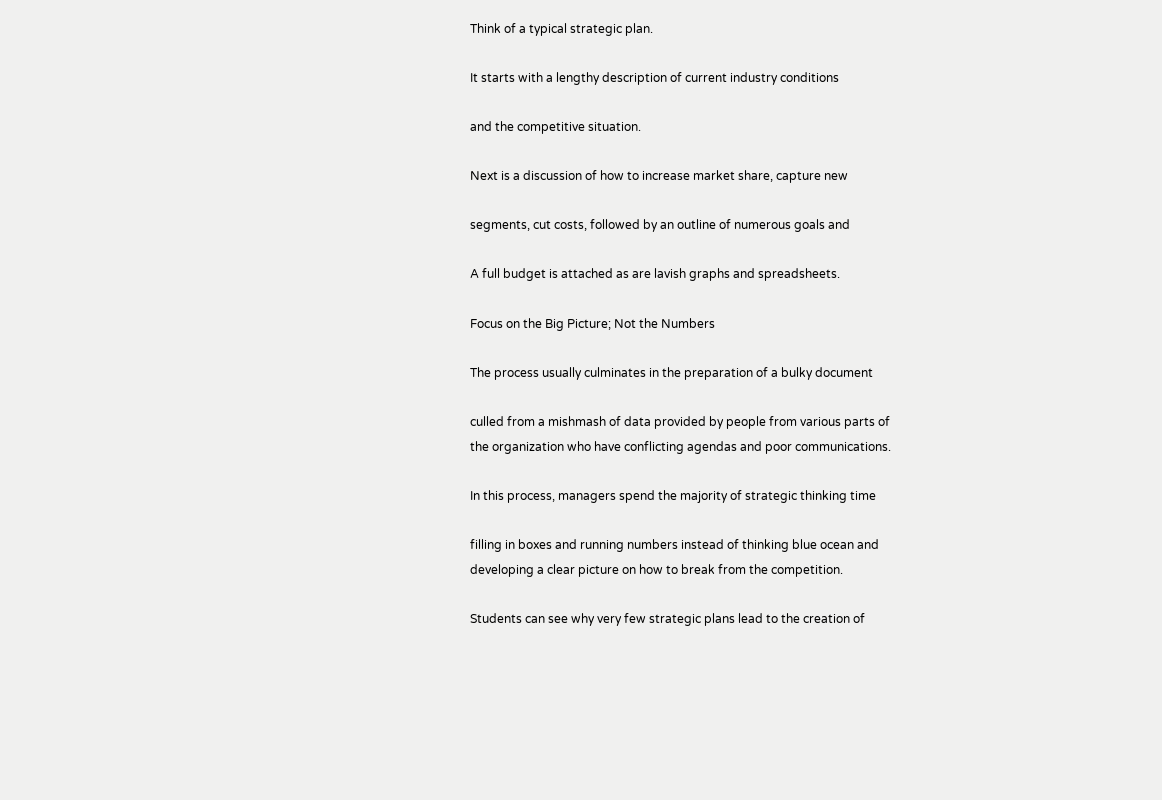Think of a typical strategic plan.

It starts with a lengthy description of current industry conditions

and the competitive situation.

Next is a discussion of how to increase market share, capture new

segments, cut costs, followed by an outline of numerous goals and

A full budget is attached as are lavish graphs and spreadsheets.

Focus on the Big Picture; Not the Numbers

The process usually culminates in the preparation of a bulky document

culled from a mishmash of data provided by people from various parts of
the organization who have conflicting agendas and poor communications.

In this process, managers spend the majority of strategic thinking time

filling in boxes and running numbers instead of thinking blue ocean and
developing a clear picture on how to break from the competition.

Students can see why very few strategic plans lead to the creation of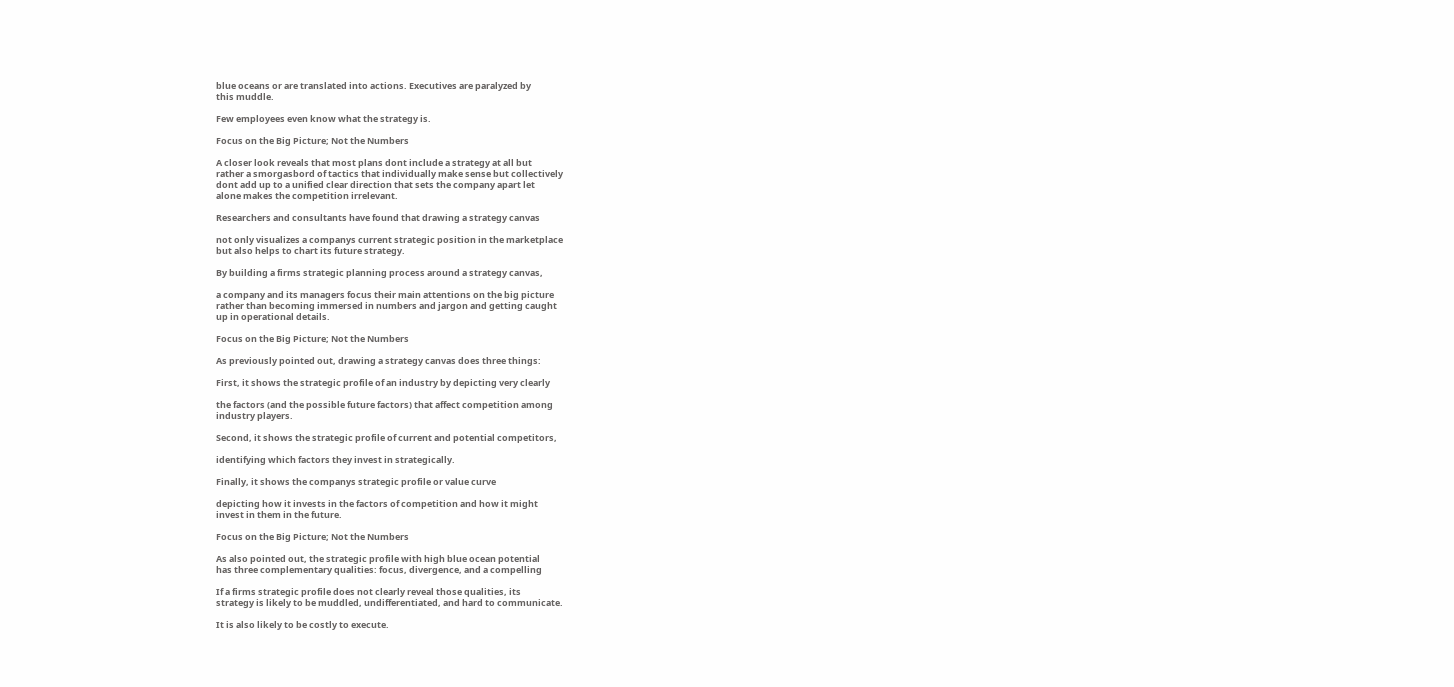blue oceans or are translated into actions. Executives are paralyzed by
this muddle.

Few employees even know what the strategy is.

Focus on the Big Picture; Not the Numbers

A closer look reveals that most plans dont include a strategy at all but
rather a smorgasbord of tactics that individually make sense but collectively
dont add up to a unified clear direction that sets the company apart let
alone makes the competition irrelevant.

Researchers and consultants have found that drawing a strategy canvas

not only visualizes a companys current strategic position in the marketplace
but also helps to chart its future strategy.

By building a firms strategic planning process around a strategy canvas,

a company and its managers focus their main attentions on the big picture
rather than becoming immersed in numbers and jargon and getting caught
up in operational details.

Focus on the Big Picture; Not the Numbers

As previously pointed out, drawing a strategy canvas does three things:

First, it shows the strategic profile of an industry by depicting very clearly

the factors (and the possible future factors) that affect competition among
industry players.

Second, it shows the strategic profile of current and potential competitors,

identifying which factors they invest in strategically.

Finally, it shows the companys strategic profile or value curve

depicting how it invests in the factors of competition and how it might
invest in them in the future.

Focus on the Big Picture; Not the Numbers

As also pointed out, the strategic profile with high blue ocean potential
has three complementary qualities: focus, divergence, and a compelling

If a firms strategic profile does not clearly reveal those qualities, its
strategy is likely to be muddled, undifferentiated, and hard to communicate.

It is also likely to be costly to execute.